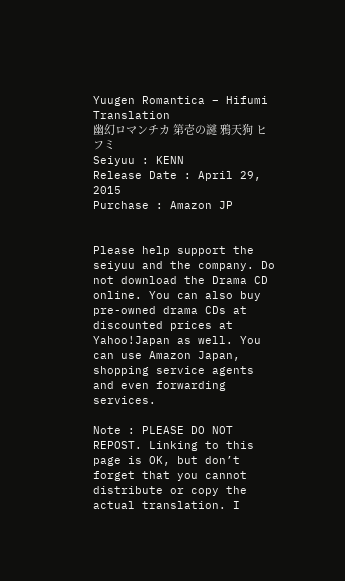Yuugen Romantica – Hifumi Translation
幽幻ロマンチカ 第壱の謎 鴉天狗 ヒフミ
Seiyuu : KENN
Release Date : April 29, 2015
Purchase : Amazon JP


Please help support the seiyuu and the company. Do not download the Drama CD online. You can also buy pre-owned drama CDs at discounted prices at Yahoo!Japan as well. You can use Amazon Japan, shopping service agents and even forwarding services.

Note : PLEASE DO NOT REPOST. Linking to this page is OK, but don’t forget that you cannot distribute or copy the actual translation. I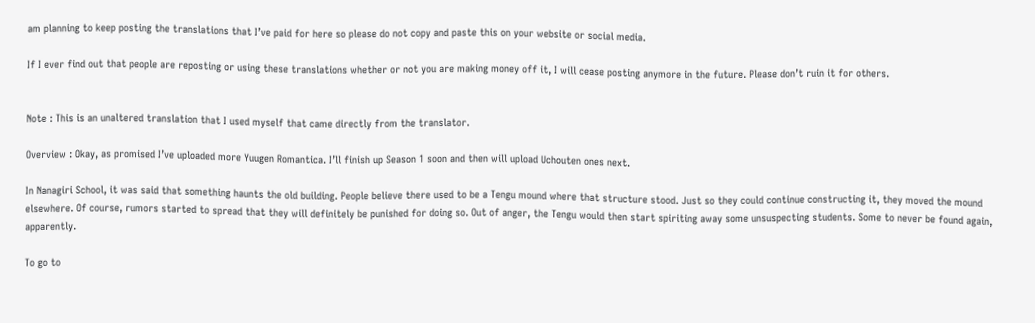am planning to keep posting the translations that I’ve paid for here so please do not copy and paste this on your website or social media.

If I ever find out that people are reposting or using these translations whether or not you are making money off it, I will cease posting anymore in the future. Please don’t ruin it for others.


Note : This is an unaltered translation that I used myself that came directly from the translator.

Overview : Okay, as promised I’ve uploaded more Yuugen Romantica. I’ll finish up Season 1 soon and then will upload Uchouten ones next.

In Nanagiri School, it was said that something haunts the old building. People believe there used to be a Tengu mound where that structure stood. Just so they could continue constructing it, they moved the mound elsewhere. Of course, rumors started to spread that they will definitely be punished for doing so. Out of anger, the Tengu would then start spiriting away some unsuspecting students. Some to never be found again, apparently.

To go to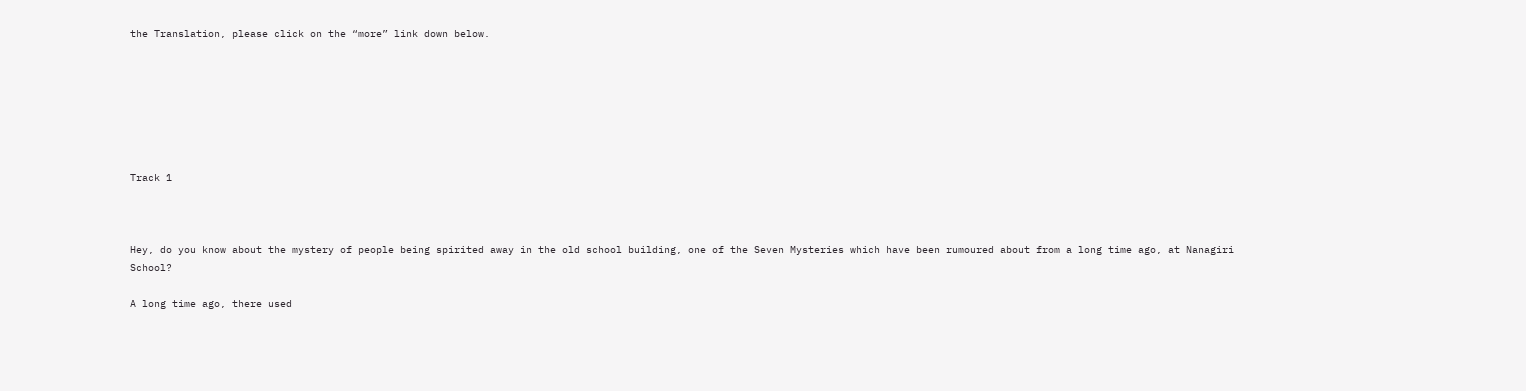the Translation, please click on the “more” link down below.







Track 1



Hey, do you know about the mystery of people being spirited away in the old school building, one of the Seven Mysteries which have been rumoured about from a long time ago, at Nanagiri School?

A long time ago, there used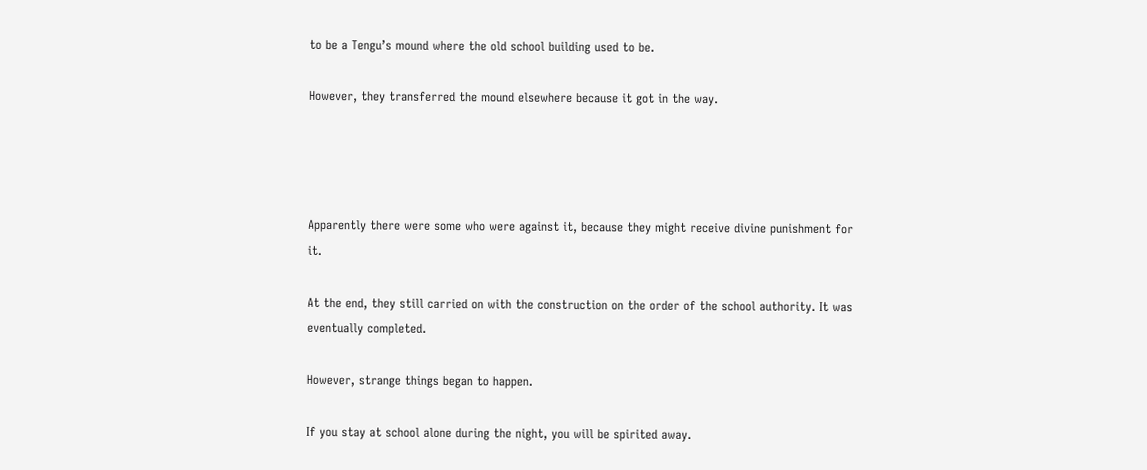to be a Tengu’s mound where the old school building used to be.

However, they transferred the mound elsewhere because it got in the way.




Apparently there were some who were against it, because they might receive divine punishment for it.

At the end, they still carried on with the construction on the order of the school authority. It was eventually completed.

However, strange things began to happen.

If you stay at school alone during the night, you will be spirited away.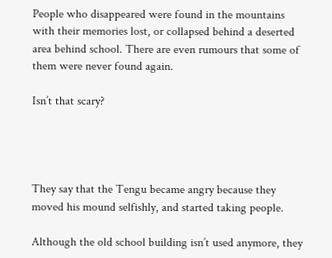People who disappeared were found in the mountains with their memories lost, or collapsed behind a deserted area behind school. There are even rumours that some of them were never found again.

Isn’t that scary?




They say that the Tengu became angry because they moved his mound selfishly, and started taking people.

Although the old school building isn’t used anymore, they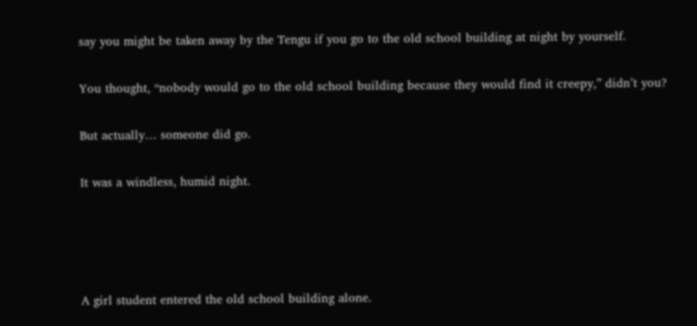say you might be taken away by the Tengu if you go to the old school building at night by yourself.

You thought, “nobody would go to the old school building because they would find it creepy,” didn’t you?

But actually… someone did go.

It was a windless, humid night.




A girl student entered the old school building alone.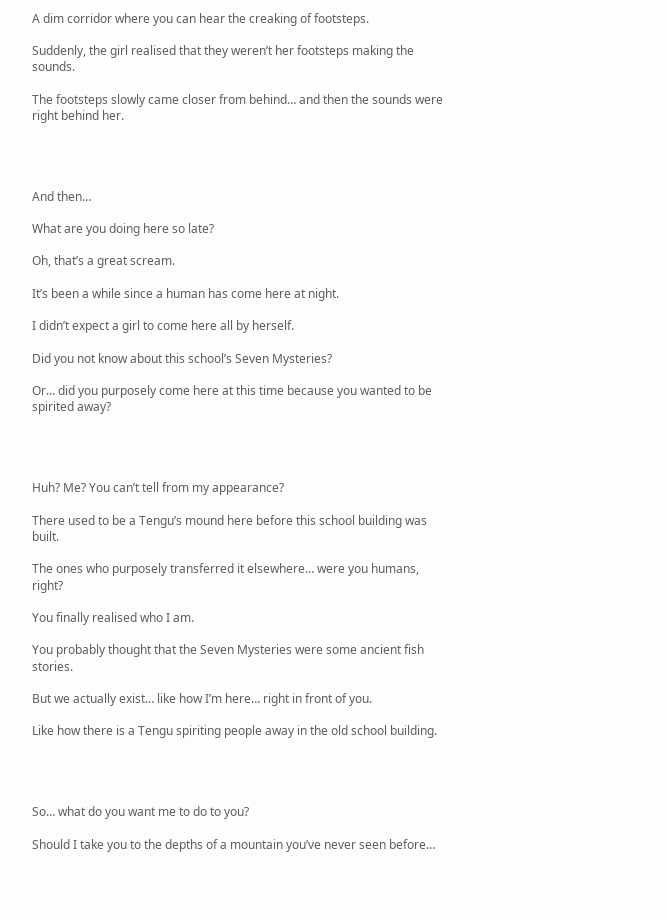A dim corridor where you can hear the creaking of footsteps.

Suddenly, the girl realised that they weren’t her footsteps making the sounds.

The footsteps slowly came closer from behind… and then the sounds were right behind her.




And then…

What are you doing here so late?

Oh, that’s a great scream.

It’s been a while since a human has come here at night.

I didn’t expect a girl to come here all by herself.

Did you not know about this school’s Seven Mysteries?

Or… did you purposely come here at this time because you wanted to be spirited away?




Huh? Me? You can’t tell from my appearance?

There used to be a Tengu’s mound here before this school building was built.

The ones who purposely transferred it elsewhere… were you humans, right?

You finally realised who I am.

You probably thought that the Seven Mysteries were some ancient fish stories.

But we actually exist… like how I’m here… right in front of you.

Like how there is a Tengu spiriting people away in the old school building.




So… what do you want me to do to you?

Should I take you to the depths of a mountain you’ve never seen before…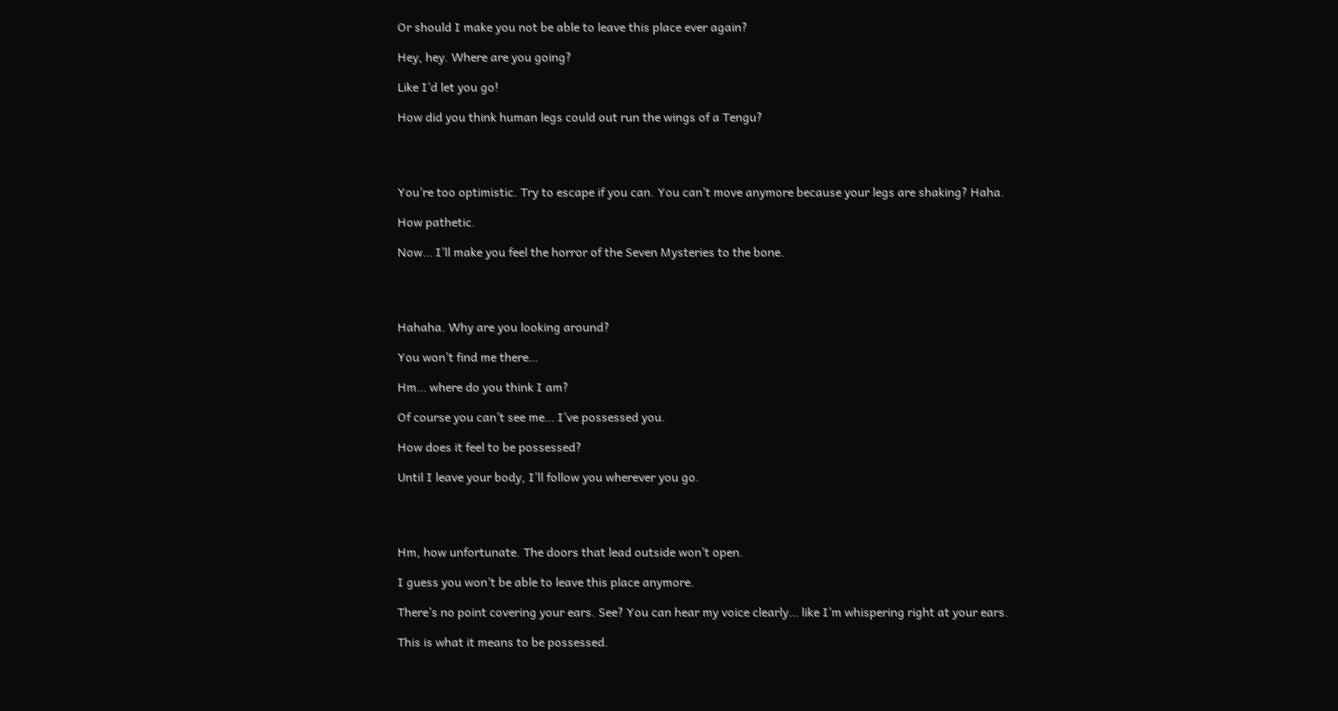Or should I make you not be able to leave this place ever again?

Hey, hey. Where are you going?

Like I’d let you go!

How did you think human legs could out run the wings of a Tengu?




You’re too optimistic. Try to escape if you can. You can’t move anymore because your legs are shaking? Haha.

How pathetic.

Now… I’ll make you feel the horror of the Seven Mysteries to the bone.




Hahaha. Why are you looking around?

You won’t find me there…

Hm… where do you think I am?

Of course you can’t see me… I’ve possessed you.

How does it feel to be possessed?

Until I leave your body, I’ll follow you wherever you go.




Hm, how unfortunate. The doors that lead outside won’t open.

I guess you won’t be able to leave this place anymore.

There’s no point covering your ears. See? You can hear my voice clearly… like I’m whispering right at your ears.

This is what it means to be possessed.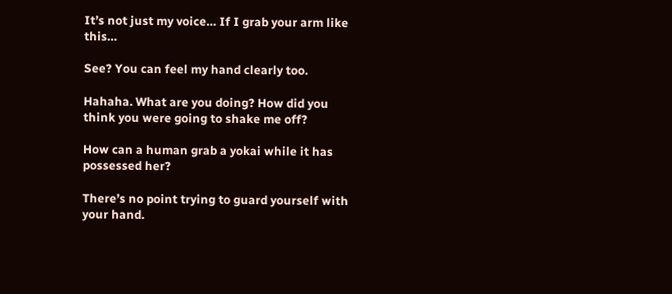It’s not just my voice… If I grab your arm like this…

See? You can feel my hand clearly too.

Hahaha. What are you doing? How did you think you were going to shake me off?

How can a human grab a yokai while it has possessed her?

There’s no point trying to guard yourself with your hand.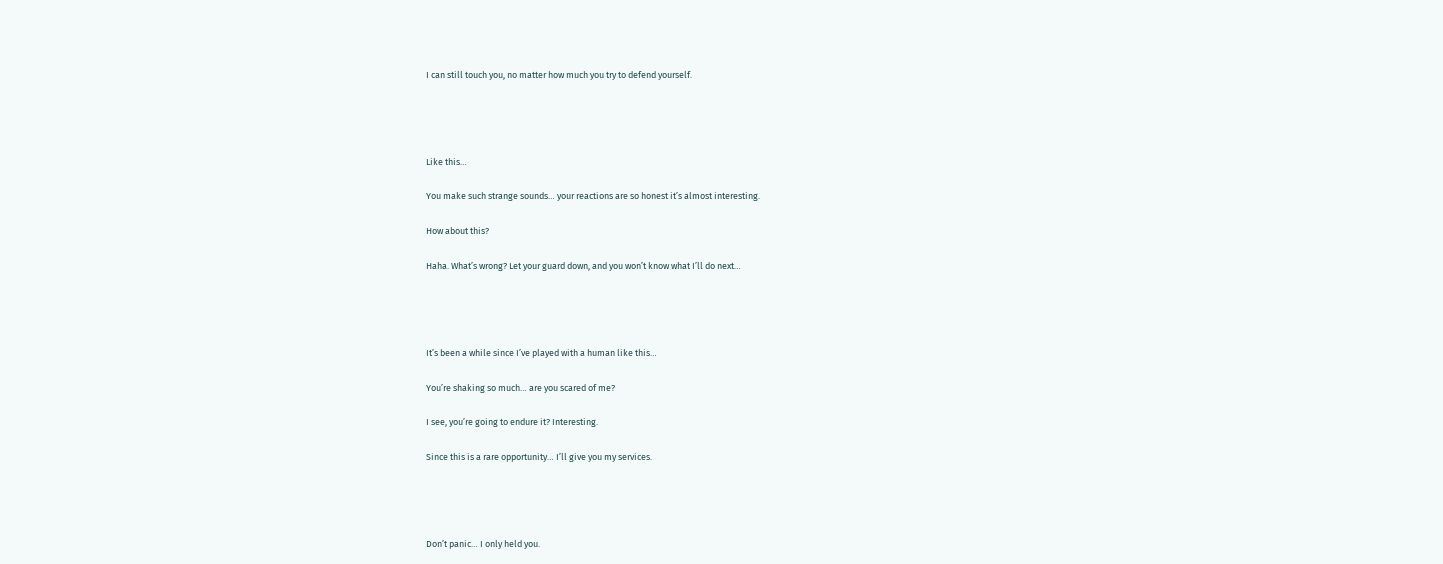I can still touch you, no matter how much you try to defend yourself.




Like this…

You make such strange sounds… your reactions are so honest it’s almost interesting.

How about this?

Haha. What’s wrong? Let your guard down, and you won’t know what I’ll do next…




It’s been a while since I’ve played with a human like this…

You’re shaking so much… are you scared of me?

I see, you’re going to endure it? Interesting.

Since this is a rare opportunity… I’ll give you my services.




Don’t panic… I only held you.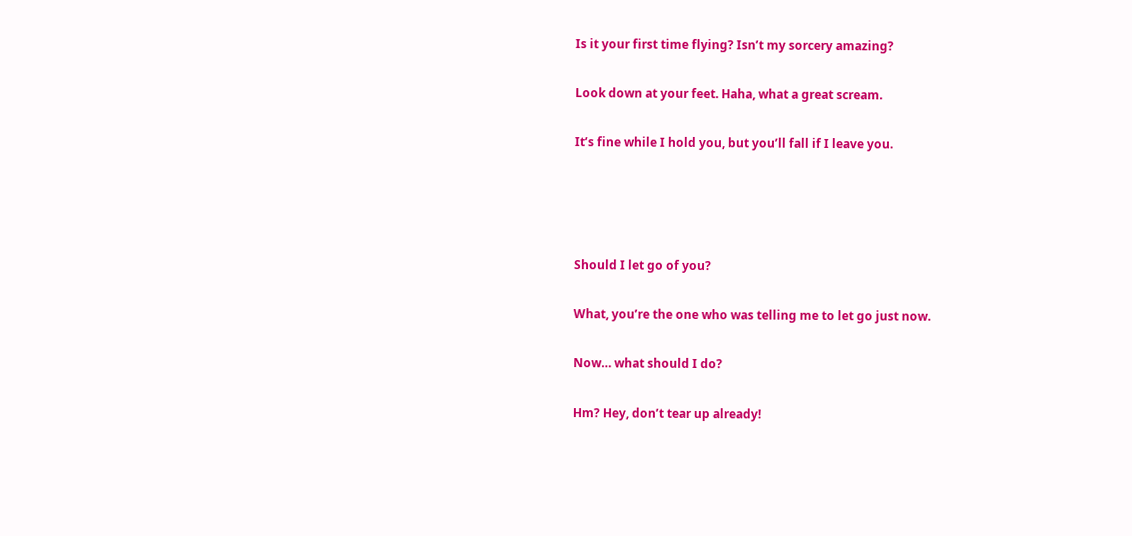Is it your first time flying? Isn’t my sorcery amazing?

Look down at your feet. Haha, what a great scream.

It’s fine while I hold you, but you’ll fall if I leave you.




Should I let go of you?

What, you’re the one who was telling me to let go just now.

Now… what should I do?

Hm? Hey, don’t tear up already!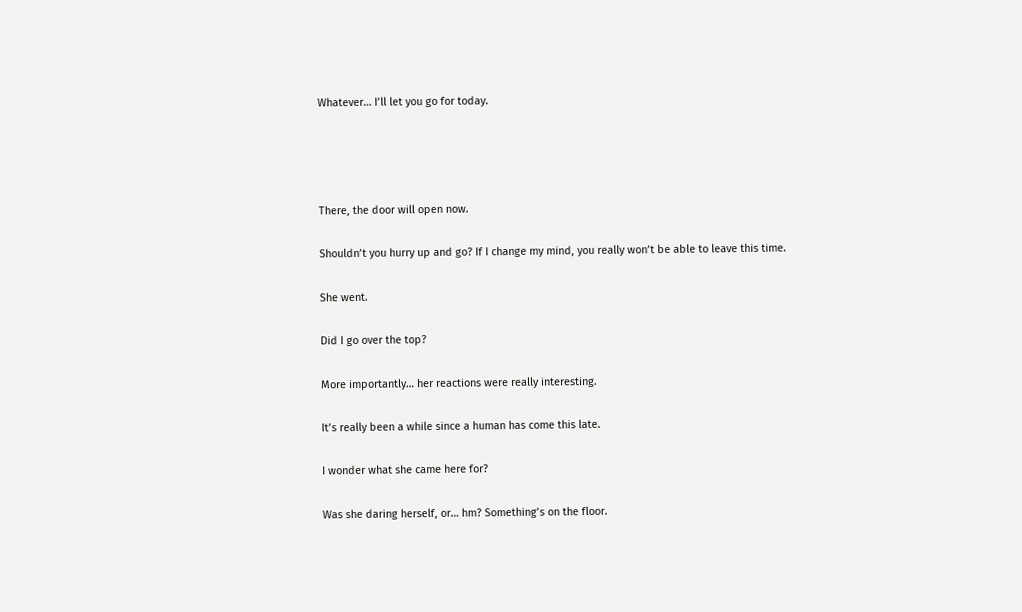Whatever… I’ll let you go for today.




There, the door will open now.

Shouldn’t you hurry up and go? If I change my mind, you really won’t be able to leave this time.

She went.

Did I go over the top?

More importantly… her reactions were really interesting.

It’s really been a while since a human has come this late.

I wonder what she came here for?

Was she daring herself, or… hm? Something’s on the floor.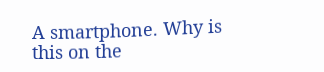A smartphone. Why is this on the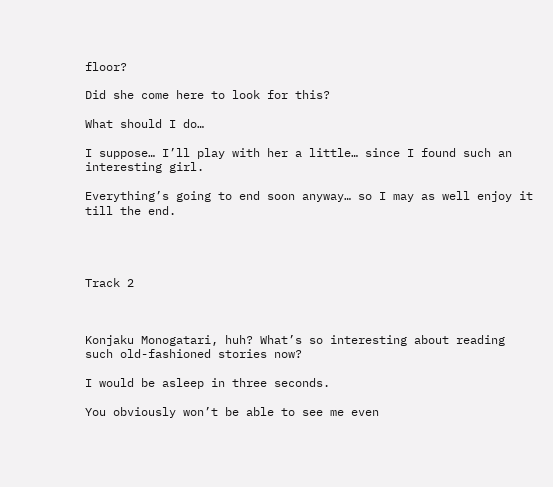floor?

Did she come here to look for this?

What should I do…

I suppose… I’ll play with her a little… since I found such an interesting girl.

Everything’s going to end soon anyway… so I may as well enjoy it till the end.




Track 2



Konjaku Monogatari, huh? What’s so interesting about reading such old-fashioned stories now?

I would be asleep in three seconds.

You obviously won’t be able to see me even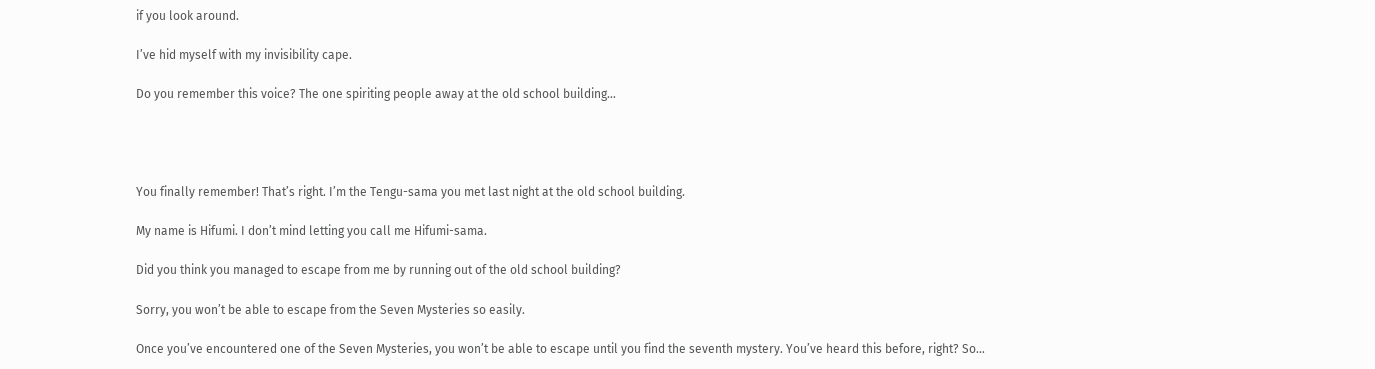if you look around.

I’ve hid myself with my invisibility cape.

Do you remember this voice? The one spiriting people away at the old school building…




You finally remember! That’s right. I’m the Tengu-sama you met last night at the old school building.

My name is Hifumi. I don’t mind letting you call me Hifumi-sama.

Did you think you managed to escape from me by running out of the old school building?

Sorry, you won’t be able to escape from the Seven Mysteries so easily.

Once you’ve encountered one of the Seven Mysteries, you won’t be able to escape until you find the seventh mystery. You’ve heard this before, right? So…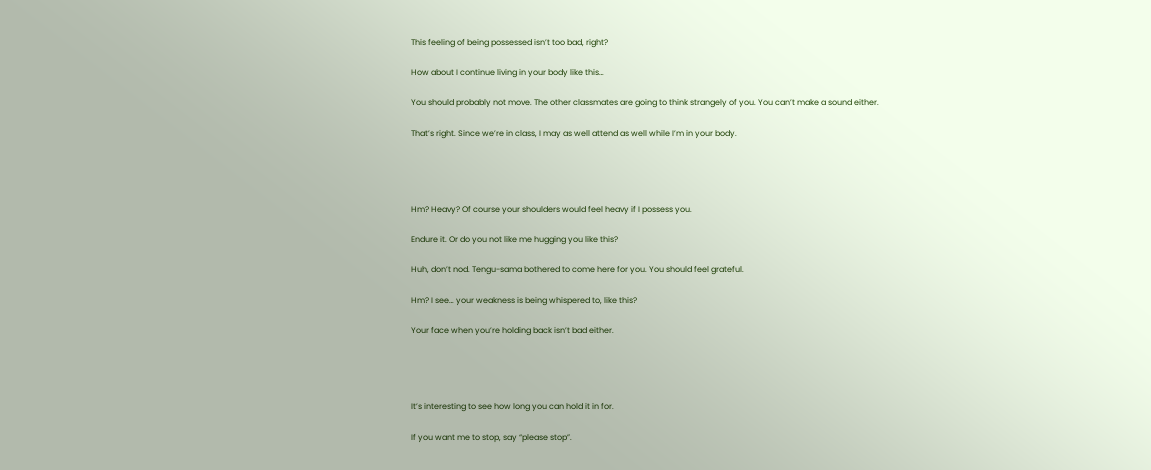This feeling of being possessed isn’t too bad, right?

How about I continue living in your body like this…

You should probably not move. The other classmates are going to think strangely of you. You can’t make a sound either.

That’s right. Since we’re in class, I may as well attend as well while I’m in your body.




Hm? Heavy? Of course your shoulders would feel heavy if I possess you.

Endure it. Or do you not like me hugging you like this?

Huh, don’t nod. Tengu-sama bothered to come here for you. You should feel grateful.

Hm? I see… your weakness is being whispered to, like this?

Your face when you’re holding back isn’t bad either.




It’s interesting to see how long you can hold it in for.

If you want me to stop, say “please stop”.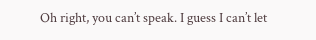Oh right, you can’t speak. I guess I can’t let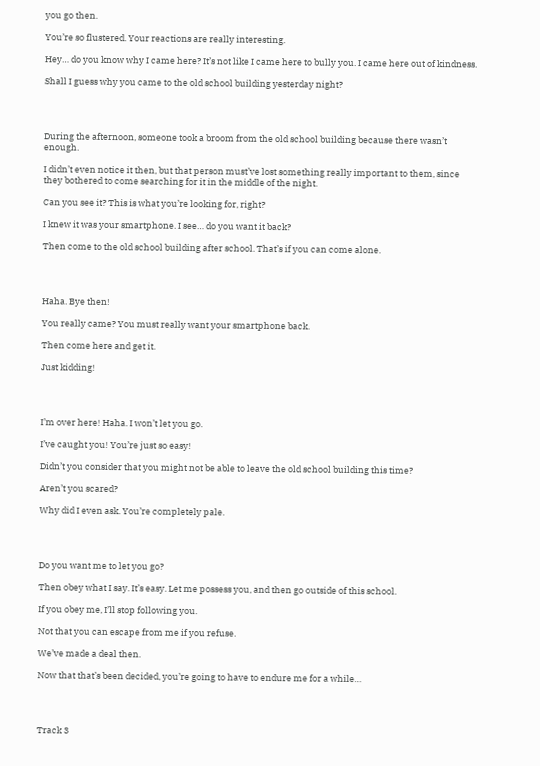you go then.

You’re so flustered. Your reactions are really interesting.

Hey… do you know why I came here? It’s not like I came here to bully you. I came here out of kindness.

Shall I guess why you came to the old school building yesterday night?




During the afternoon, someone took a broom from the old school building because there wasn’t enough.

I didn’t even notice it then, but that person must’ve lost something really important to them, since they bothered to come searching for it in the middle of the night.

Can you see it? This is what you’re looking for, right?

I knew it was your smartphone. I see… do you want it back?

Then come to the old school building after school. That’s if you can come alone.




Haha. Bye then!

You really came? You must really want your smartphone back.

Then come here and get it.

Just kidding!




I’m over here! Haha. I won’t let you go.

I’ve caught you! You’re just so easy!

Didn’t you consider that you might not be able to leave the old school building this time?

Aren’t you scared?

Why did I even ask. You’re completely pale.




Do you want me to let you go?

Then obey what I say. It’s easy. Let me possess you, and then go outside of this school.

If you obey me, I’ll stop following you.

Not that you can escape from me if you refuse.

We’ve made a deal then.

Now that that’s been decided, you’re going to have to endure me for a while…




Track 3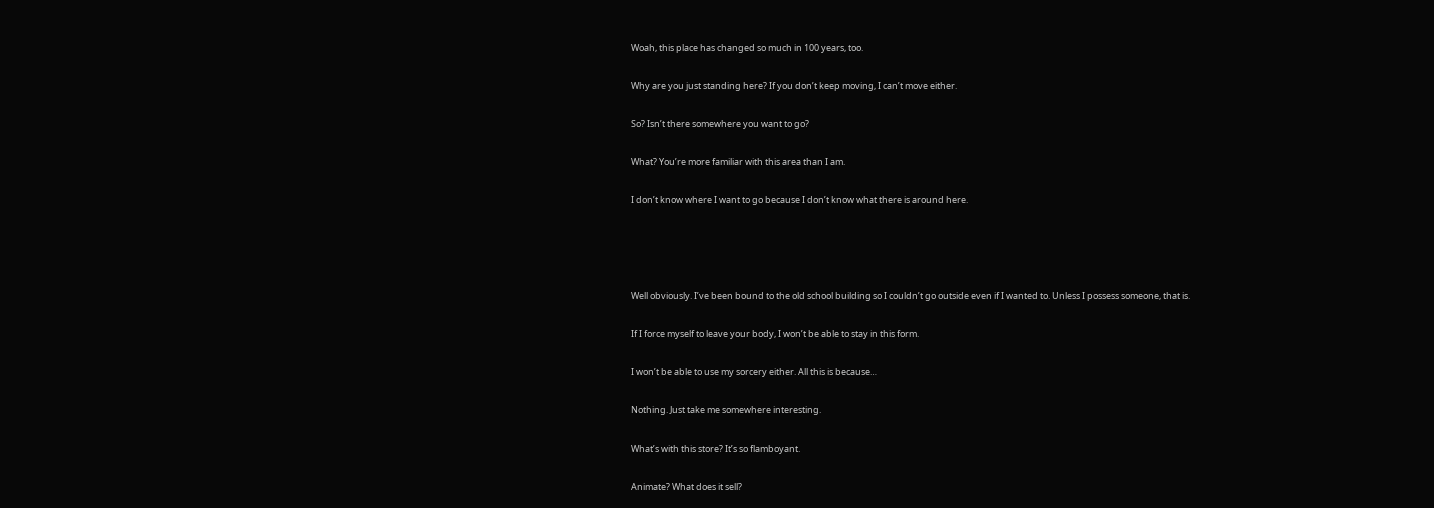Woah, this place has changed so much in 100 years, too.

Why are you just standing here? If you don’t keep moving, I can’t move either.

So? Isn’t there somewhere you want to go?

What? You’re more familiar with this area than I am.

I don’t know where I want to go because I don’t know what there is around here.




Well obviously. I’ve been bound to the old school building so I couldn’t go outside even if I wanted to. Unless I possess someone, that is.

If I force myself to leave your body, I won’t be able to stay in this form.

I won’t be able to use my sorcery either. All this is because…

Nothing. Just take me somewhere interesting.

What’s with this store? It’s so flamboyant.

Animate? What does it sell?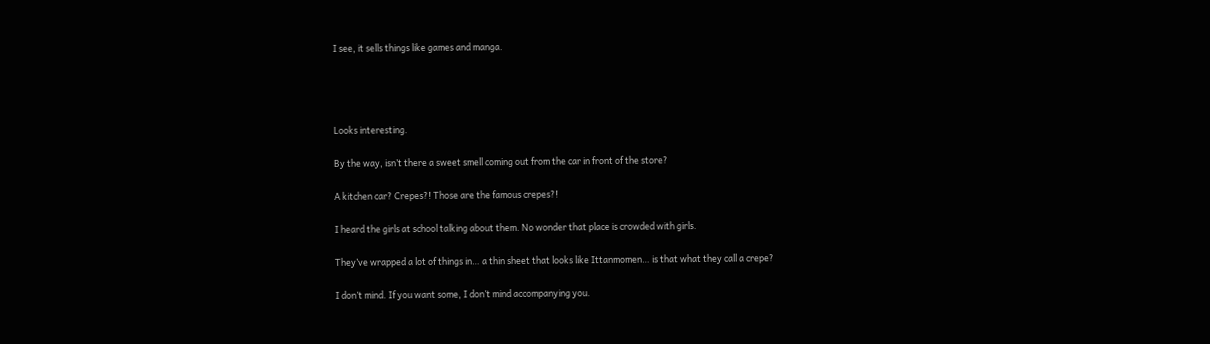I see, it sells things like games and manga.




Looks interesting.

By the way, isn’t there a sweet smell coming out from the car in front of the store?

A kitchen car? Crepes?! Those are the famous crepes?!

I heard the girls at school talking about them. No wonder that place is crowded with girls.

They’ve wrapped a lot of things in… a thin sheet that looks like Ittanmomen… is that what they call a crepe?

I don’t mind. If you want some, I don’t mind accompanying you.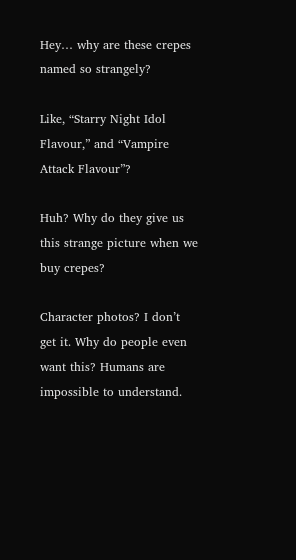Hey… why are these crepes named so strangely?

Like, “Starry Night Idol Flavour,” and “Vampire Attack Flavour”?

Huh? Why do they give us this strange picture when we buy crepes?

Character photos? I don’t get it. Why do people even want this? Humans are impossible to understand.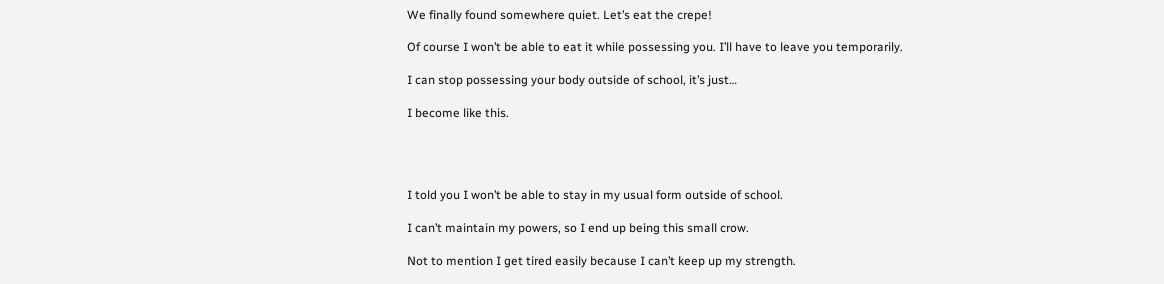We finally found somewhere quiet. Let’s eat the crepe!

Of course I won’t be able to eat it while possessing you. I’ll have to leave you temporarily.

I can stop possessing your body outside of school, it’s just…

I become like this.




I told you I won’t be able to stay in my usual form outside of school.

I can’t maintain my powers, so I end up being this small crow.

Not to mention I get tired easily because I can’t keep up my strength.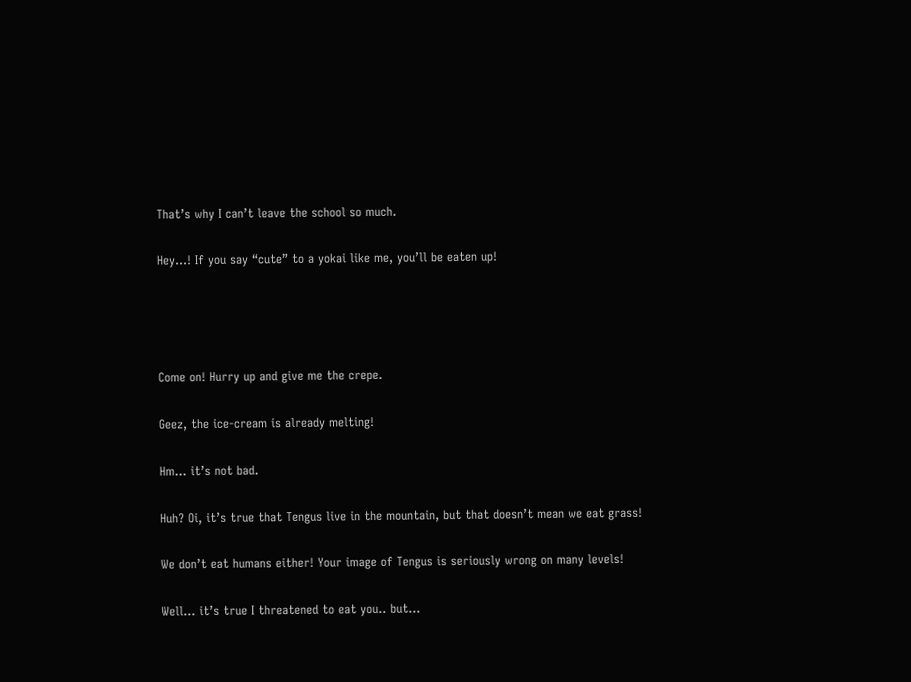That’s why I can’t leave the school so much.

Hey…! If you say “cute” to a yokai like me, you’ll be eaten up!




Come on! Hurry up and give me the crepe.

Geez, the ice-cream is already melting!

Hm… it’s not bad.

Huh? Oi, it’s true that Tengus live in the mountain, but that doesn’t mean we eat grass!

We don’t eat humans either! Your image of Tengus is seriously wrong on many levels!

Well… it’s true I threatened to eat you.. but…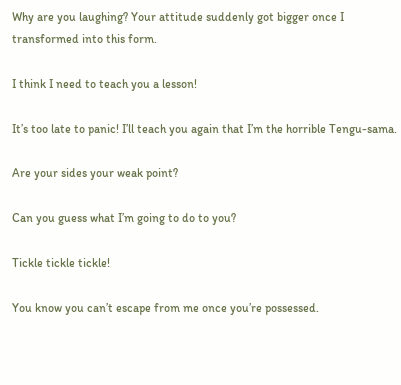Why are you laughing? Your attitude suddenly got bigger once I transformed into this form.

I think I need to teach you a lesson!

It’s too late to panic! I’ll teach you again that I’m the horrible Tengu-sama.

Are your sides your weak point?

Can you guess what I’m going to do to you?

Tickle tickle tickle!

You know you can’t escape from me once you’re possessed.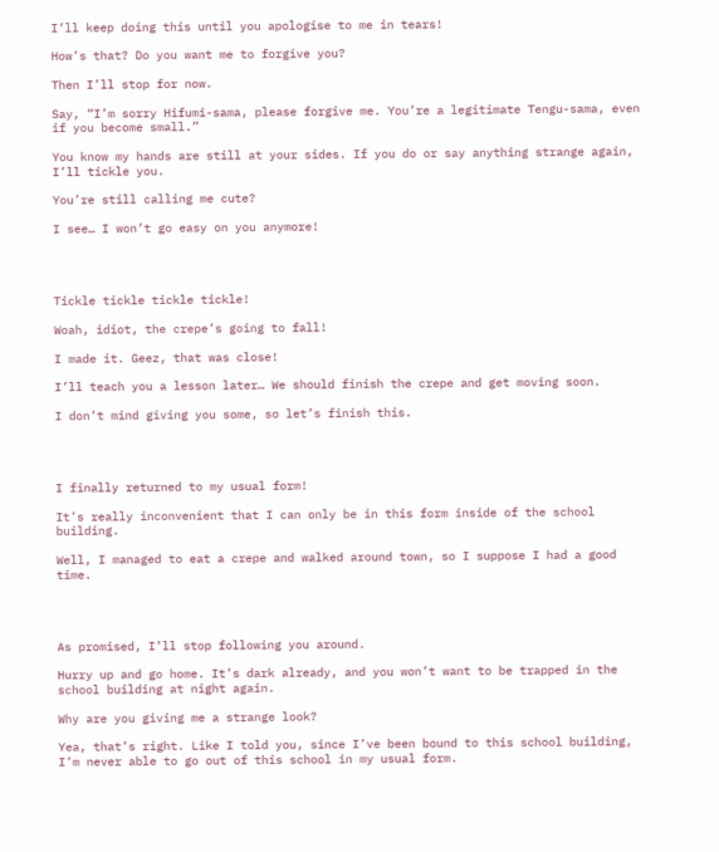I’ll keep doing this until you apologise to me in tears!

How’s that? Do you want me to forgive you?

Then I’ll stop for now.

Say, “I’m sorry Hifumi-sama, please forgive me. You’re a legitimate Tengu-sama, even if you become small.”

You know my hands are still at your sides. If you do or say anything strange again, I’ll tickle you.

You’re still calling me cute?

I see… I won’t go easy on you anymore!




Tickle tickle tickle tickle!

Woah, idiot, the crepe’s going to fall!

I made it. Geez, that was close!

I’ll teach you a lesson later… We should finish the crepe and get moving soon.

I don’t mind giving you some, so let’s finish this.




I finally returned to my usual form!

It’s really inconvenient that I can only be in this form inside of the school building.

Well, I managed to eat a crepe and walked around town, so I suppose I had a good time.




As promised, I’ll stop following you around.

Hurry up and go home. It’s dark already, and you won’t want to be trapped in the school building at night again.

Why are you giving me a strange look?

Yea, that’s right. Like I told you, since I’ve been bound to this school building, I’m never able to go out of this school in my usual form.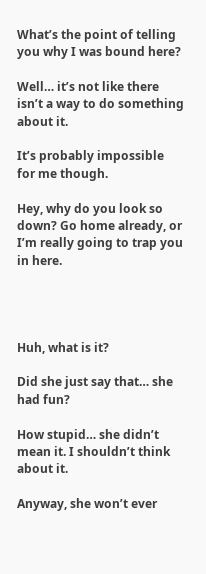What’s the point of telling you why I was bound here?

Well… it’s not like there isn’t a way to do something about it.

It’s probably impossible for me though.

Hey, why do you look so down? Go home already, or I’m really going to trap you in here.




Huh, what is it?

Did she just say that… she had fun?

How stupid… she didn’t mean it. I shouldn’t think about it.

Anyway, she won’t ever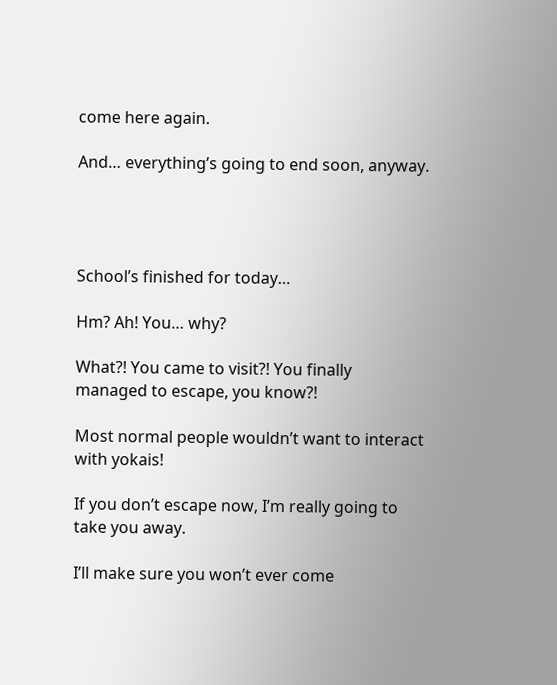come here again.

And… everything’s going to end soon, anyway.




School’s finished for today…

Hm? Ah! You… why?

What?! You came to visit?! You finally managed to escape, you know?!

Most normal people wouldn’t want to interact with yokais!

If you don’t escape now, I’m really going to take you away.

I’ll make sure you won’t ever come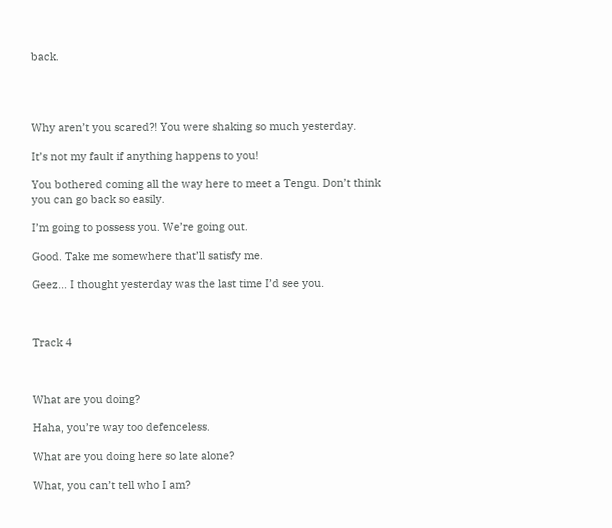back.




Why aren’t you scared?! You were shaking so much yesterday.

It’s not my fault if anything happens to you!

You bothered coming all the way here to meet a Tengu. Don’t think you can go back so easily.

I’m going to possess you. We’re going out.

Good. Take me somewhere that’ll satisfy me.

Geez… I thought yesterday was the last time I’d see you.



Track 4



What are you doing?

Haha, you’re way too defenceless.

What are you doing here so late alone?

What, you can’t tell who I am?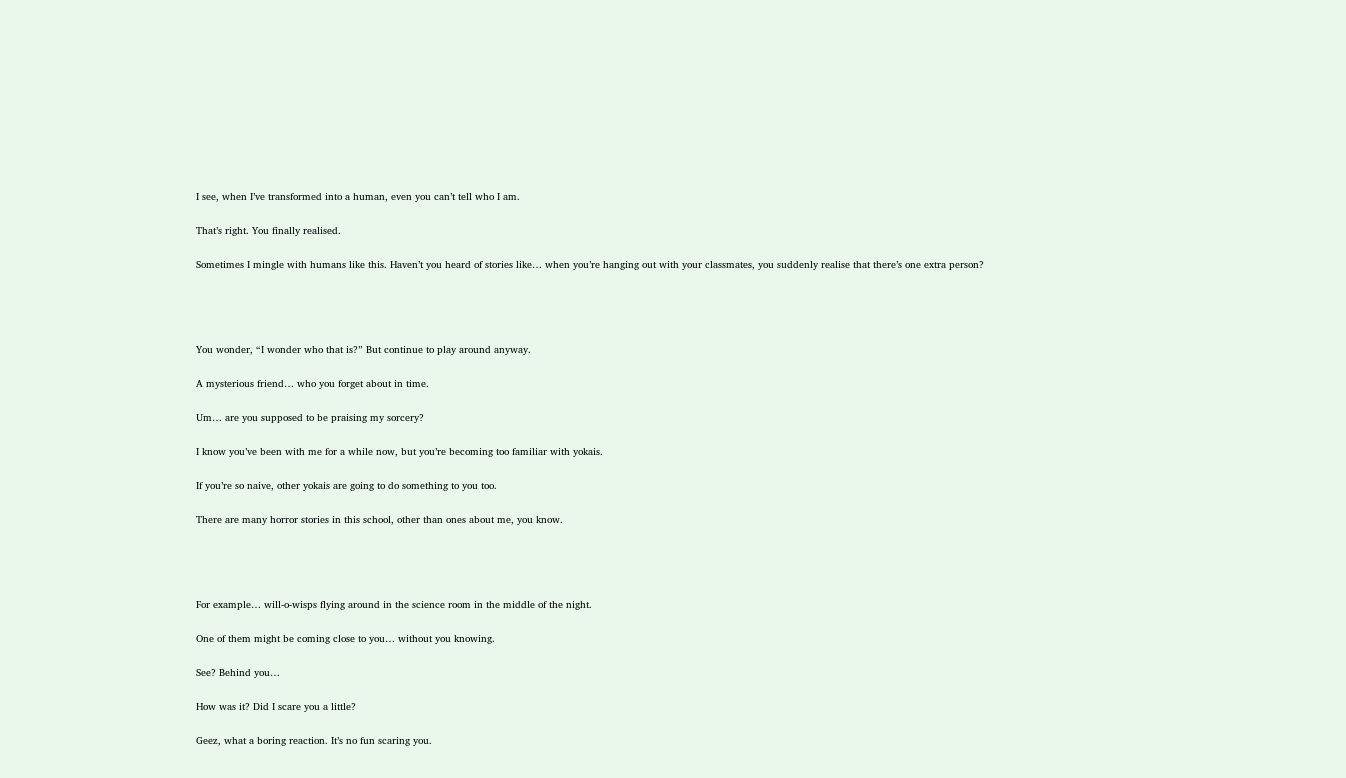I see, when I’ve transformed into a human, even you can’t tell who I am.

That’s right. You finally realised.

Sometimes I mingle with humans like this. Haven’t you heard of stories like… when you’re hanging out with your classmates, you suddenly realise that there’s one extra person?




You wonder, “I wonder who that is?” But continue to play around anyway.

A mysterious friend… who you forget about in time.

Um… are you supposed to be praising my sorcery?

I know you’ve been with me for a while now, but you’re becoming too familiar with yokais.

If you’re so naive, other yokais are going to do something to you too.

There are many horror stories in this school, other than ones about me, you know.




For example… will-o-wisps flying around in the science room in the middle of the night.

One of them might be coming close to you… without you knowing.

See? Behind you…

How was it? Did I scare you a little?

Geez, what a boring reaction. It’s no fun scaring you.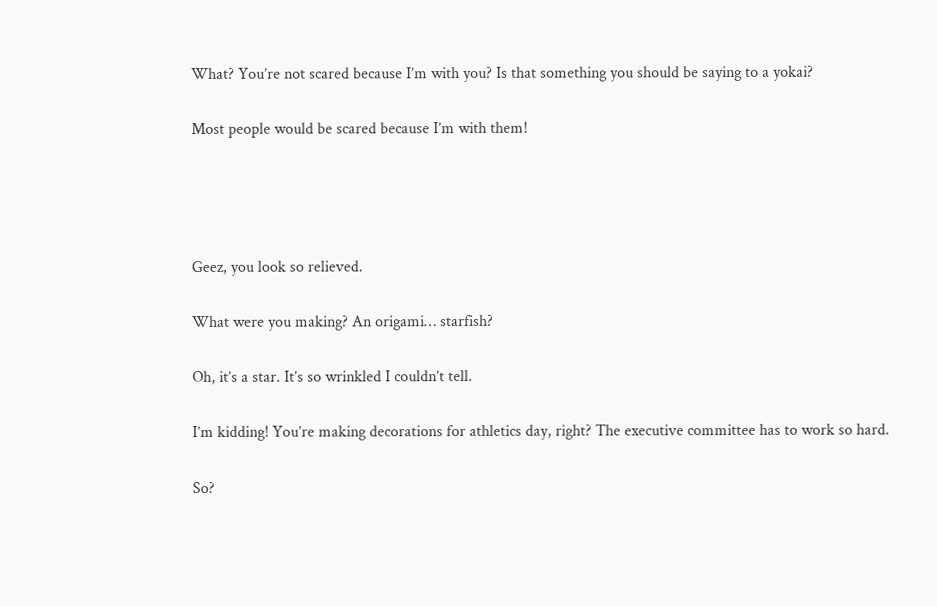What? You’re not scared because I’m with you? Is that something you should be saying to a yokai?

Most people would be scared because I’m with them!




Geez, you look so relieved.

What were you making? An origami… starfish?

Oh, it’s a star. It’s so wrinkled I couldn’t tell.

I’m kidding! You’re making decorations for athletics day, right? The executive committee has to work so hard.

So?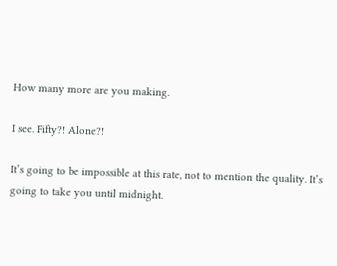How many more are you making.

I see. Fifty?! Alone?!

It’s going to be impossible at this rate, not to mention the quality. It’s going to take you until midnight.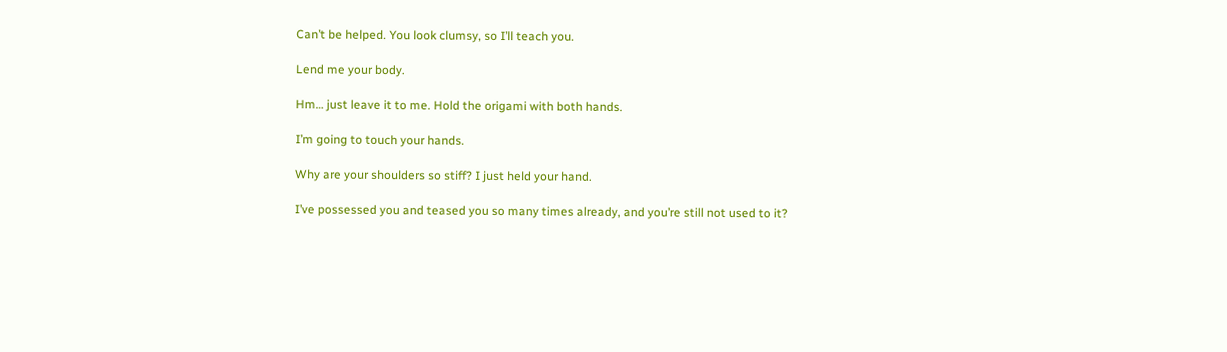Can’t be helped. You look clumsy, so I’ll teach you.

Lend me your body.

Hm… just leave it to me. Hold the origami with both hands.

I’m going to touch your hands.

Why are your shoulders so stiff? I just held your hand.

I’ve possessed you and teased you so many times already, and you’re still not used to it?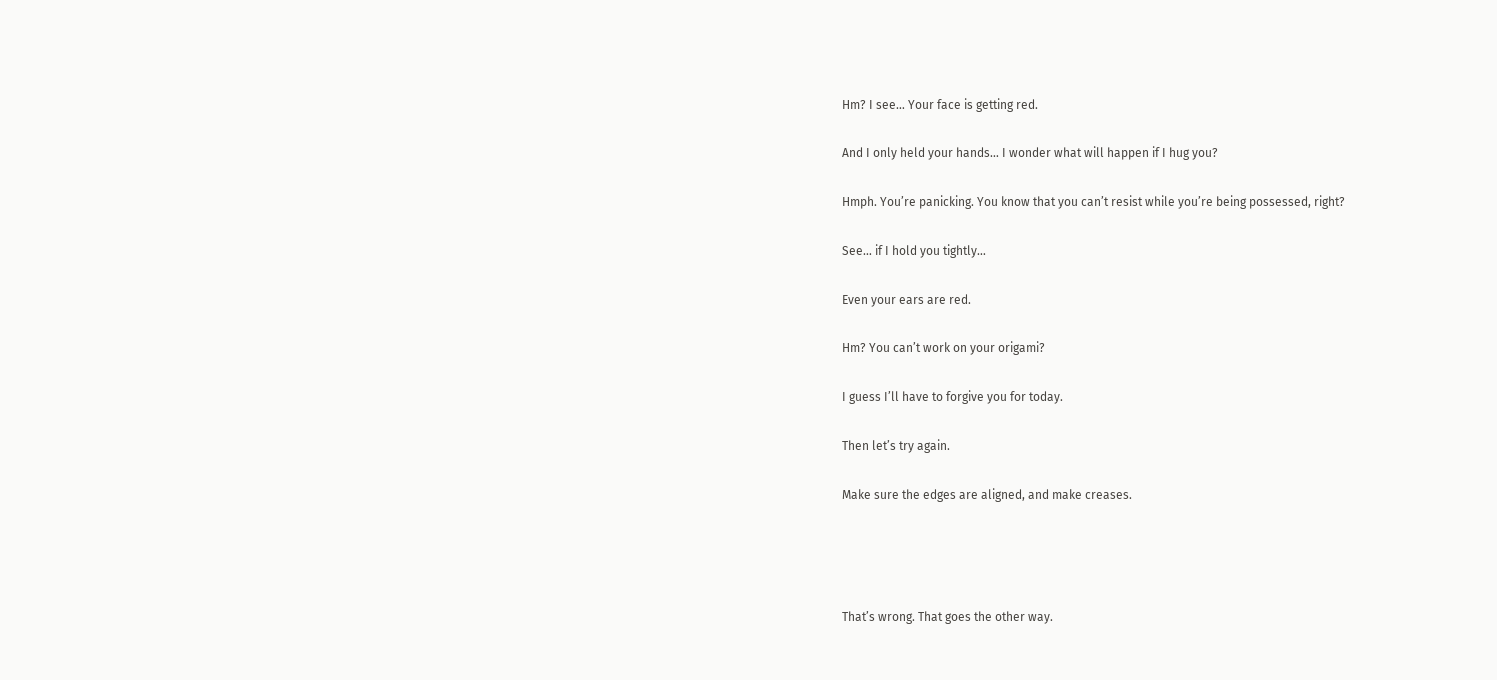Hm? I see… Your face is getting red.

And I only held your hands… I wonder what will happen if I hug you?

Hmph. You’re panicking. You know that you can’t resist while you’re being possessed, right?

See… if I hold you tightly…

Even your ears are red.

Hm? You can’t work on your origami?

I guess I’ll have to forgive you for today.

Then let’s try again.

Make sure the edges are aligned, and make creases.




That’s wrong. That goes the other way.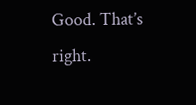Good. That’s right.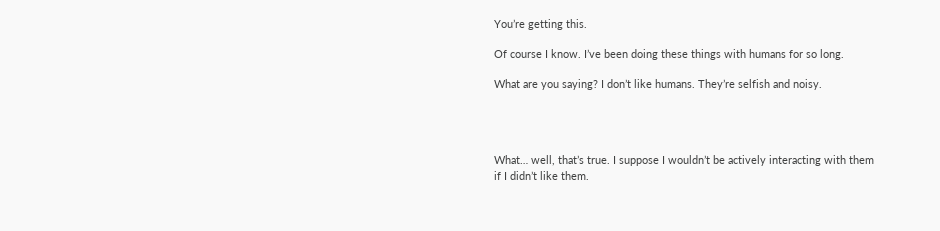You’re getting this.

Of course I know. I’ve been doing these things with humans for so long.

What are you saying? I don’t like humans. They’re selfish and noisy.




What… well, that’s true. I suppose I wouldn’t be actively interacting with them if I didn’t like them.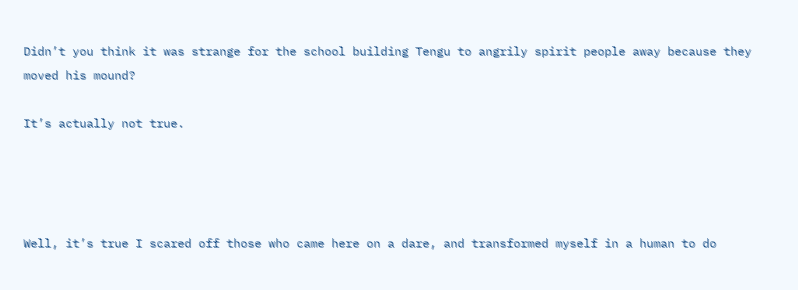Didn’t you think it was strange for the school building Tengu to angrily spirit people away because they moved his mound?

It’s actually not true.




Well, it’s true I scared off those who came here on a dare, and transformed myself in a human to do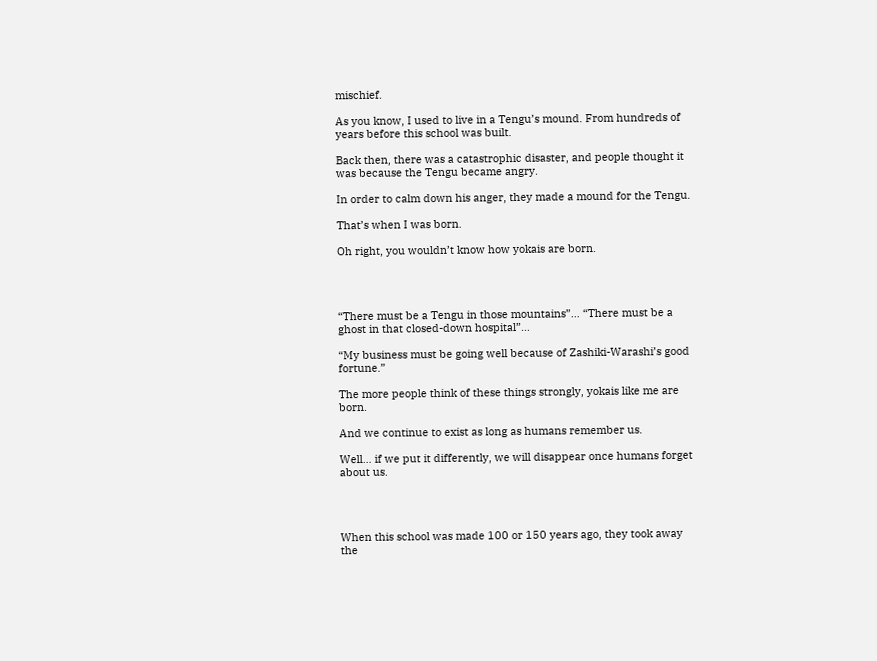mischief.

As you know, I used to live in a Tengu’s mound. From hundreds of years before this school was built.

Back then, there was a catastrophic disaster, and people thought it was because the Tengu became angry.

In order to calm down his anger, they made a mound for the Tengu.

That’s when I was born.

Oh right, you wouldn’t know how yokais are born.




“There must be a Tengu in those mountains”… “There must be a ghost in that closed-down hospital”…

“My business must be going well because of Zashiki-Warashi’s good fortune.”

The more people think of these things strongly, yokais like me are born.

And we continue to exist as long as humans remember us.

Well… if we put it differently, we will disappear once humans forget about us.




When this school was made 100 or 150 years ago, they took away the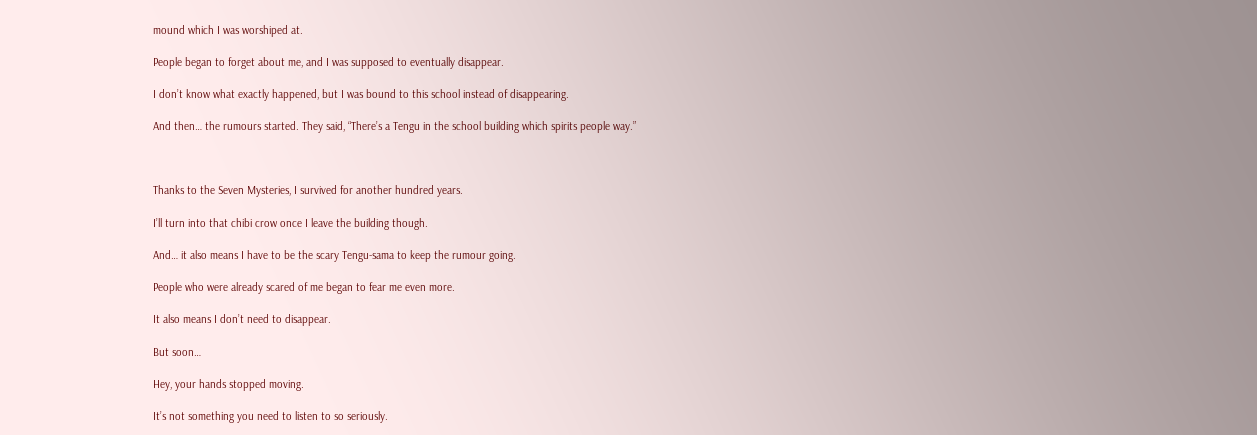mound which I was worshiped at.

People began to forget about me, and I was supposed to eventually disappear.

I don’t know what exactly happened, but I was bound to this school instead of disappearing.

And then… the rumours started. They said, “There’s a Tengu in the school building which spirits people way.”



Thanks to the Seven Mysteries, I survived for another hundred years.

I’ll turn into that chibi crow once I leave the building though.

And… it also means I have to be the scary Tengu-sama to keep the rumour going.

People who were already scared of me began to fear me even more.

It also means I don’t need to disappear.

But soon…

Hey, your hands stopped moving.

It’s not something you need to listen to so seriously.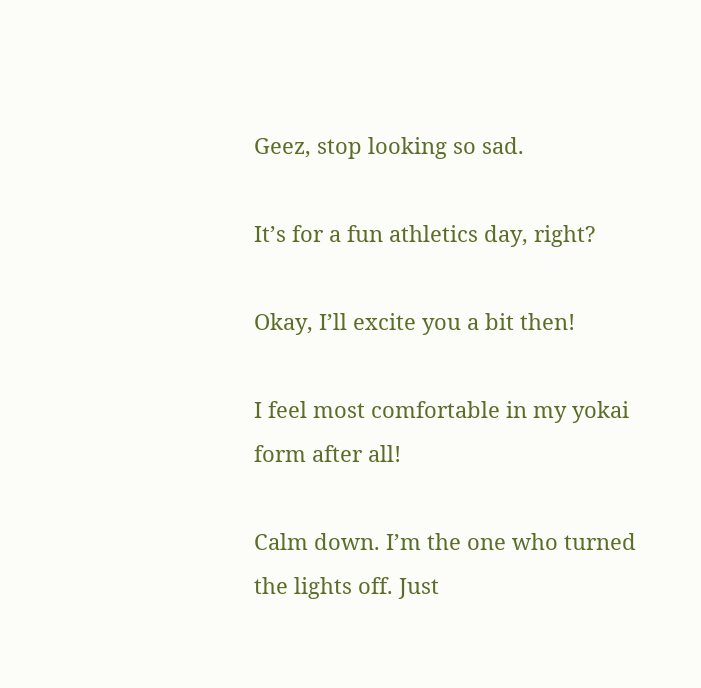Geez, stop looking so sad.

It’s for a fun athletics day, right?

Okay, I’ll excite you a bit then!

I feel most comfortable in my yokai form after all!

Calm down. I’m the one who turned the lights off. Just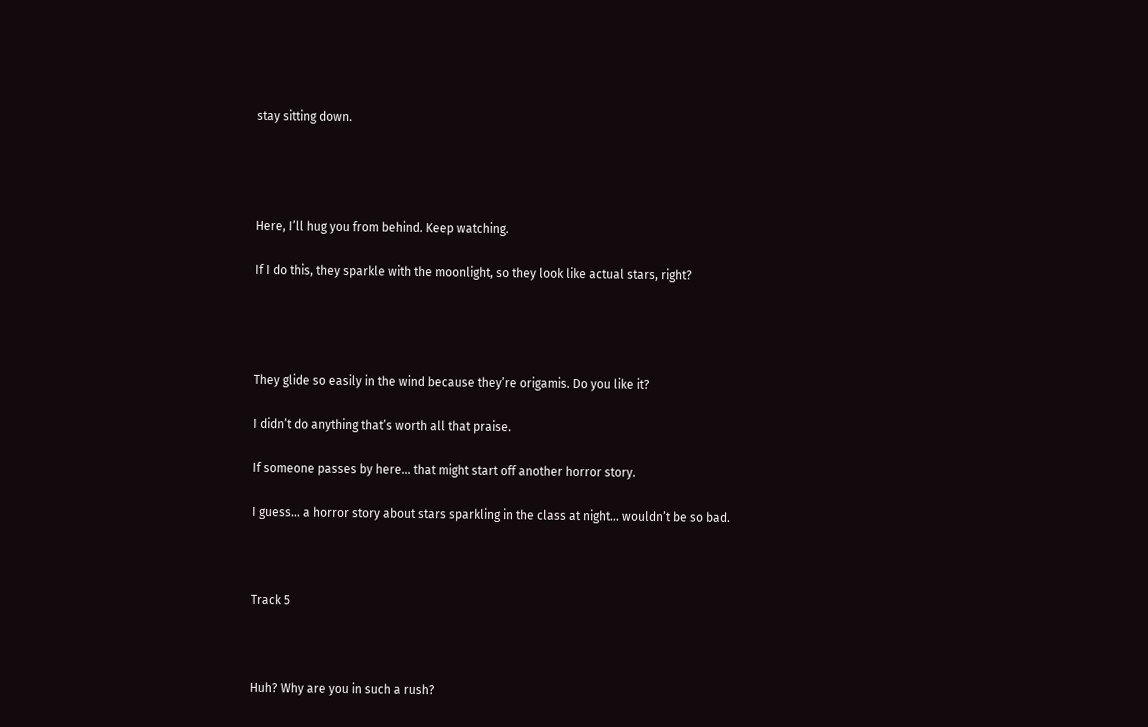stay sitting down.




Here, I’ll hug you from behind. Keep watching.

If I do this, they sparkle with the moonlight, so they look like actual stars, right?




They glide so easily in the wind because they’re origamis. Do you like it?

I didn’t do anything that’s worth all that praise.

If someone passes by here… that might start off another horror story.

I guess… a horror story about stars sparkling in the class at night… wouldn’t be so bad.



Track 5



Huh? Why are you in such a rush?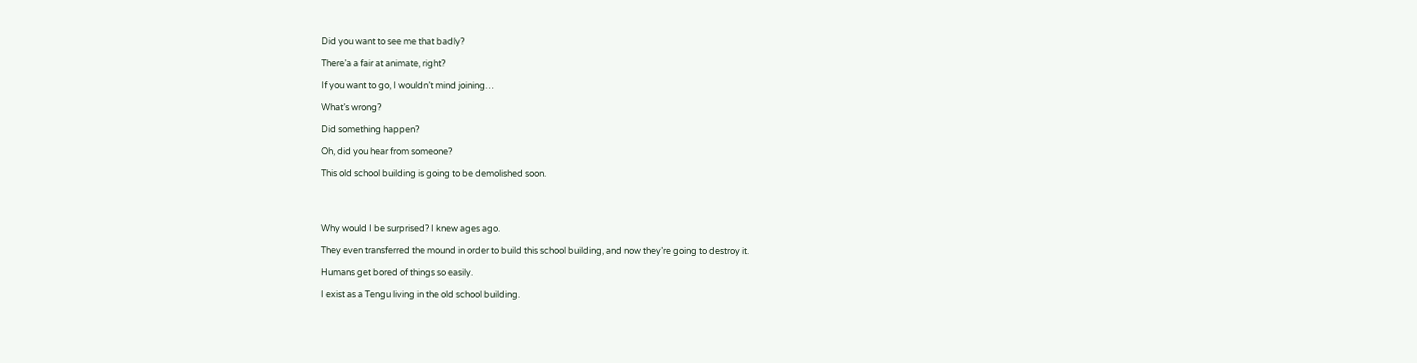Did you want to see me that badly?

There’a a fair at animate, right?

If you want to go, I wouldn’t mind joining…

What’s wrong?

Did something happen?

Oh, did you hear from someone?

This old school building is going to be demolished soon.




Why would I be surprised? I knew ages ago.

They even transferred the mound in order to build this school building, and now they’re going to destroy it.

Humans get bored of things so easily.

I exist as a Tengu living in the old school building.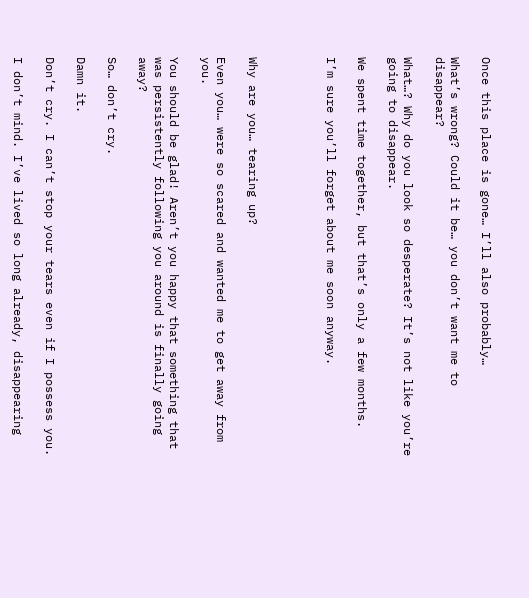Once this place is gone… I’ll also probably…

What’s wrong? Could it be… you don’t want me to disappear?

What…? Why do you look so desperate? It’s not like you’re going to disappear.

We spent time together, but that’s only a few months.

I’m sure you’ll forget about me soon anyway.




Why are you… tearing up?

Even you… were so scared and wanted me to get away from you.

You should be glad! Aren’t you happy that something that was persistently following you around is finally going away?

So… don’t cry.

Damn it.

Don’t cry. I can’t stop your tears even if I possess you.

I don’t mind. I’ve lived so long already, disappearing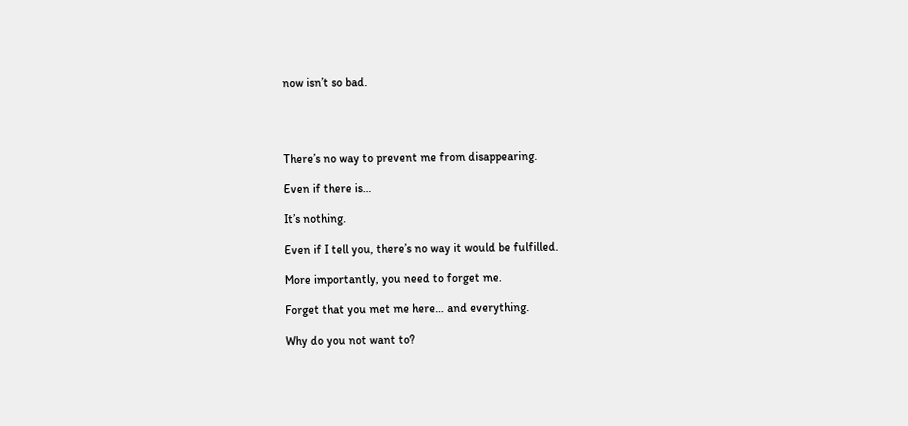now isn’t so bad.




There’s no way to prevent me from disappearing.

Even if there is…

It’s nothing.

Even if I tell you, there’s no way it would be fulfilled.

More importantly, you need to forget me.

Forget that you met me here… and everything.

Why do you not want to?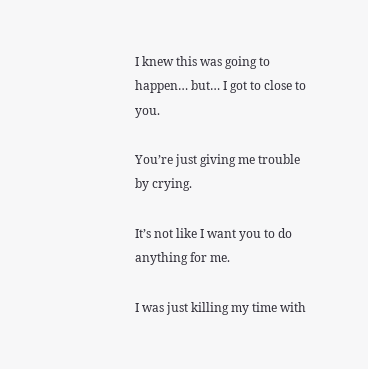I knew this was going to happen… but… I got to close to you.

You’re just giving me trouble by crying.

It’s not like I want you to do anything for me.

I was just killing my time with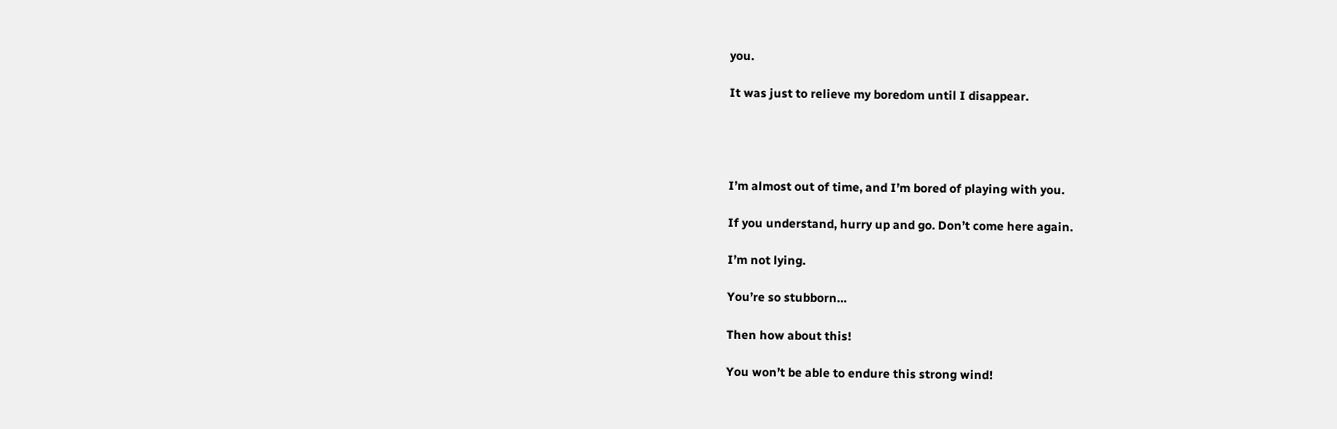you.

It was just to relieve my boredom until I disappear.




I’m almost out of time, and I’m bored of playing with you.

If you understand, hurry up and go. Don’t come here again.

I’m not lying.

You’re so stubborn…

Then how about this!

You won’t be able to endure this strong wind!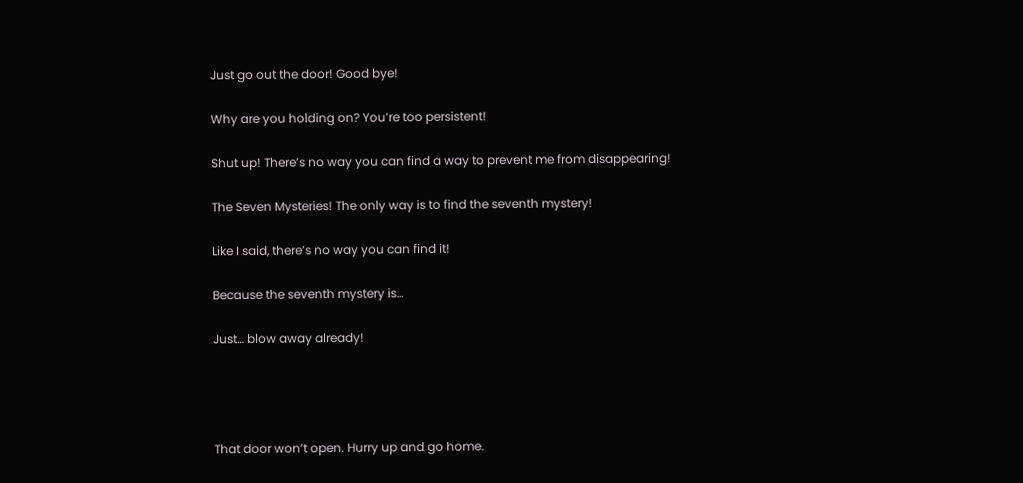Just go out the door! Good bye!

Why are you holding on? You’re too persistent!

Shut up! There’s no way you can find a way to prevent me from disappearing!

The Seven Mysteries! The only way is to find the seventh mystery!

Like I said, there’s no way you can find it!

Because the seventh mystery is…

Just… blow away already!




That door won’t open. Hurry up and go home.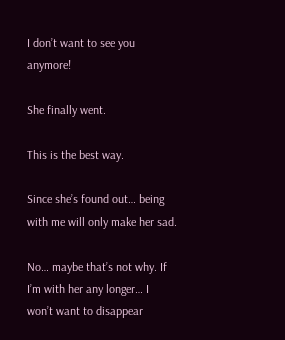I don’t want to see you anymore!

She finally went.

This is the best way.

Since she’s found out… being with me will only make her sad.

No… maybe that’s not why. If I’m with her any longer… I won’t want to disappear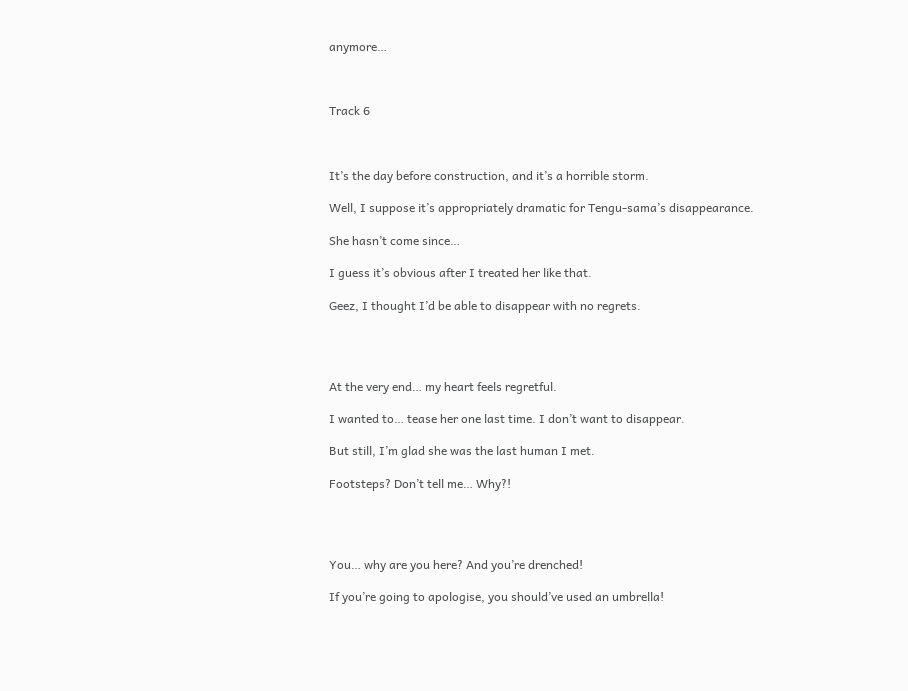anymore…



Track 6



It’s the day before construction, and it’s a horrible storm.

Well, I suppose it’s appropriately dramatic for Tengu-sama’s disappearance.

She hasn’t come since…

I guess it’s obvious after I treated her like that.

Geez, I thought I’d be able to disappear with no regrets.




At the very end… my heart feels regretful.

I wanted to… tease her one last time. I don’t want to disappear.

But still, I’m glad she was the last human I met.

Footsteps? Don’t tell me… Why?!




You… why are you here? And you’re drenched!

If you’re going to apologise, you should’ve used an umbrella!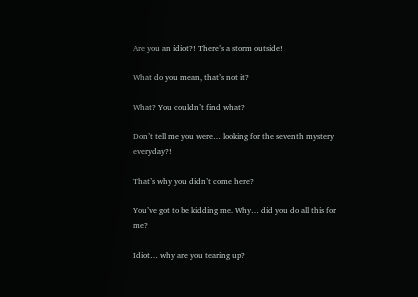Are you an idiot?! There’s a storm outside!

What do you mean, that’s not it?

What? You couldn’t find what?

Don’t tell me you were… looking for the seventh mystery everyday?!

That’s why you didn’t come here?

You’ve got to be kidding me. Why… did you do all this for me?

Idiot… why are you tearing up?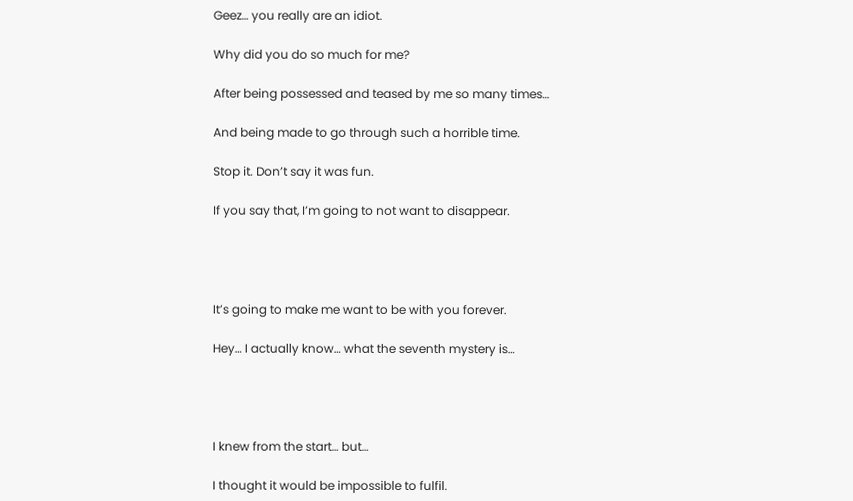Geez… you really are an idiot.

Why did you do so much for me?

After being possessed and teased by me so many times…

And being made to go through such a horrible time.

Stop it. Don’t say it was fun.

If you say that, I’m going to not want to disappear.




It’s going to make me want to be with you forever.

Hey… I actually know… what the seventh mystery is…




I knew from the start… but…

I thought it would be impossible to fulfil.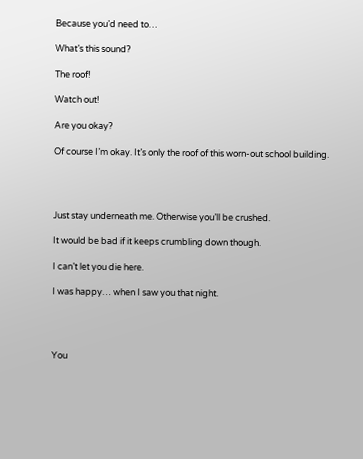Because you’d need to…

What’s this sound?

The roof!

Watch out!

Are you okay?

Of course I’m okay. It’s only the roof of this worn-out school building.




Just stay underneath me. Otherwise you’ll be crushed.

It would be bad if it keeps crumbling down though.

I can’t let you die here.

I was happy… when I saw you that night.




You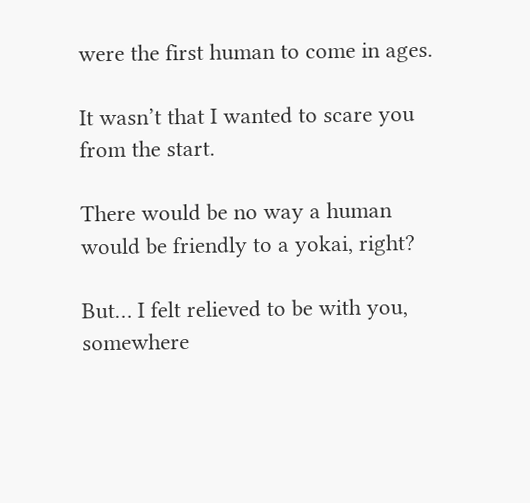were the first human to come in ages.

It wasn’t that I wanted to scare you from the start.

There would be no way a human would be friendly to a yokai, right?

But… I felt relieved to be with you, somewhere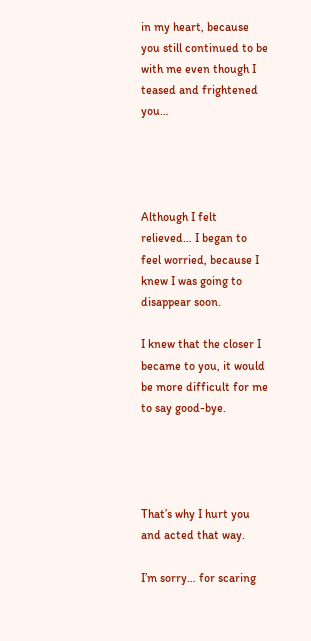in my heart, because you still continued to be with me even though I teased and frightened you…




Although I felt relieved… I began to feel worried, because I knew I was going to disappear soon.

I knew that the closer I became to you, it would be more difficult for me to say good-bye.




That’s why I hurt you and acted that way.

I’m sorry… for scaring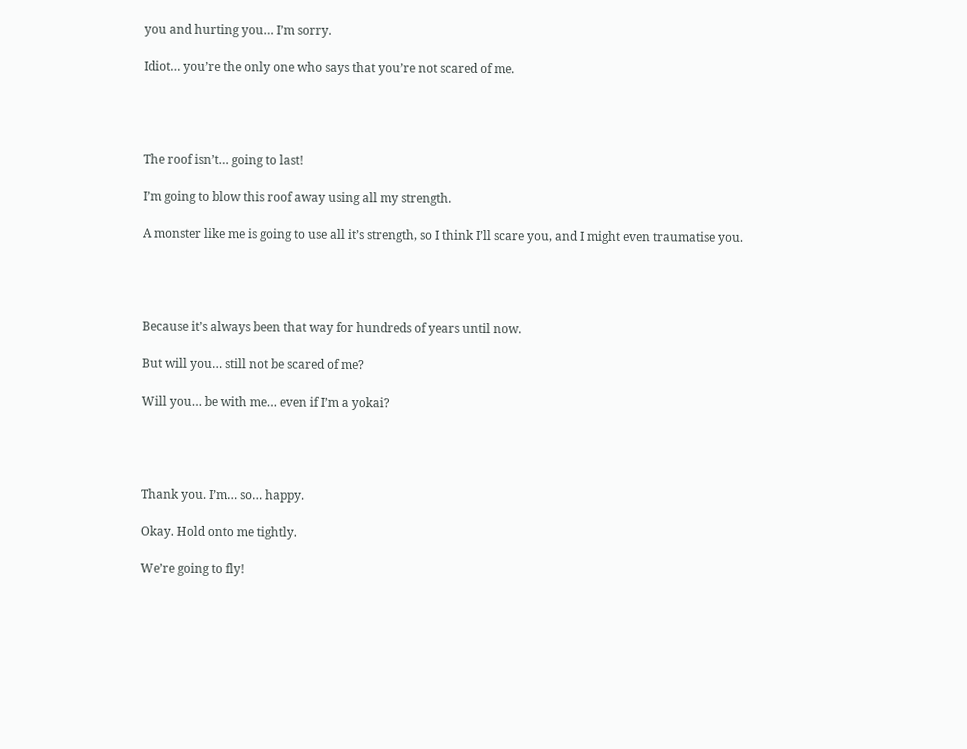you and hurting you… I’m sorry.

Idiot… you’re the only one who says that you’re not scared of me.




The roof isn’t… going to last!

I’m going to blow this roof away using all my strength.

A monster like me is going to use all it’s strength, so I think I’ll scare you, and I might even traumatise you.




Because it’s always been that way for hundreds of years until now.

But will you… still not be scared of me?

Will you… be with me… even if I’m a yokai?




Thank you. I’m… so… happy.

Okay. Hold onto me tightly.

We’re going to fly!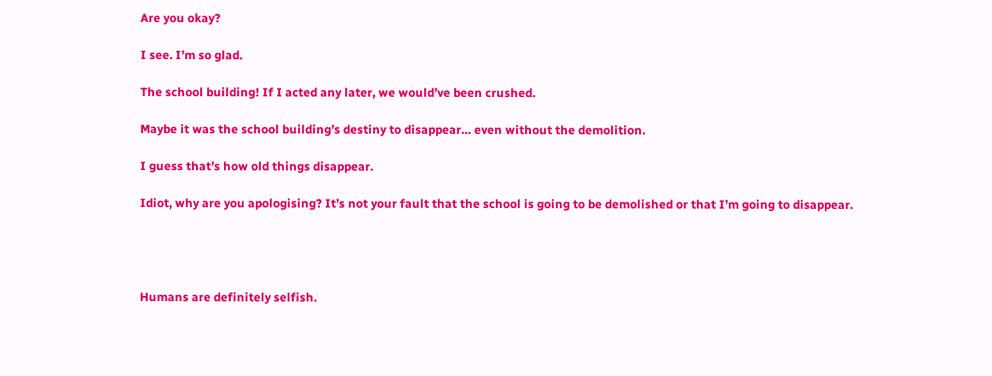Are you okay?

I see. I’m so glad.

The school building! If I acted any later, we would’ve been crushed.

Maybe it was the school building’s destiny to disappear… even without the demolition.

I guess that’s how old things disappear.

Idiot, why are you apologising? It’s not your fault that the school is going to be demolished or that I’m going to disappear.




Humans are definitely selfish.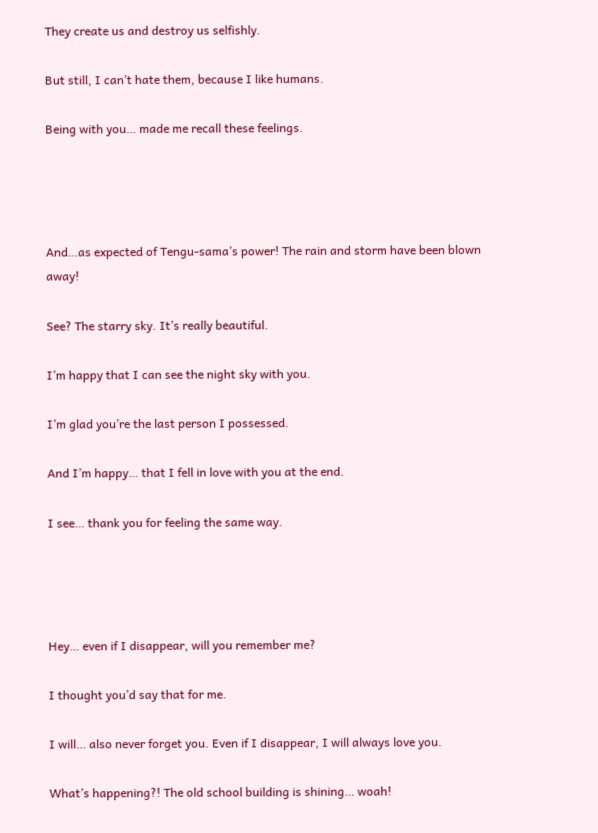They create us and destroy us selfishly.

But still, I can’t hate them, because I like humans.

Being with you… made me recall these feelings.




And…as expected of Tengu-sama’s power! The rain and storm have been blown away!

See? The starry sky. It’s really beautiful.

I’m happy that I can see the night sky with you.

I’m glad you’re the last person I possessed.

And I’m happy… that I fell in love with you at the end.

I see… thank you for feeling the same way.




Hey… even if I disappear, will you remember me?

I thought you’d say that for me.

I will… also never forget you. Even if I disappear, I will always love you.

What’s happening?! The old school building is shining… woah!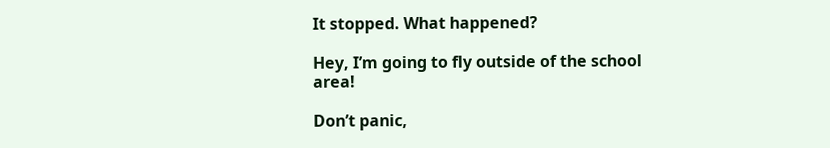It stopped. What happened?

Hey, I’m going to fly outside of the school area!

Don’t panic,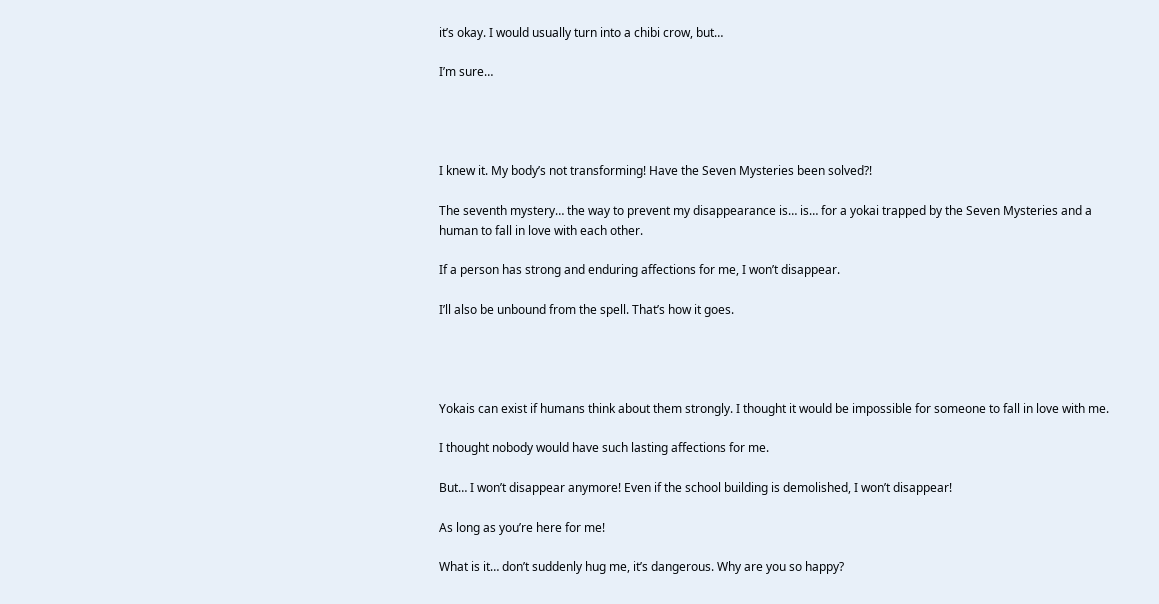it’s okay. I would usually turn into a chibi crow, but…

I’m sure…




I knew it. My body’s not transforming! Have the Seven Mysteries been solved?!

The seventh mystery… the way to prevent my disappearance is… is… for a yokai trapped by the Seven Mysteries and a human to fall in love with each other.

If a person has strong and enduring affections for me, I won’t disappear.

I’ll also be unbound from the spell. That’s how it goes.




Yokais can exist if humans think about them strongly. I thought it would be impossible for someone to fall in love with me.

I thought nobody would have such lasting affections for me.

But… I won’t disappear anymore! Even if the school building is demolished, I won’t disappear!

As long as you’re here for me!

What is it… don’t suddenly hug me, it’s dangerous. Why are you so happy?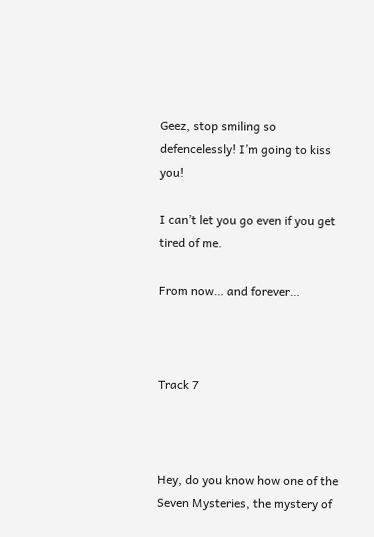Geez, stop smiling so defencelessly! I’m going to kiss you!

I can’t let you go even if you get tired of me.

From now… and forever…



Track 7



Hey, do you know how one of the Seven Mysteries, the mystery of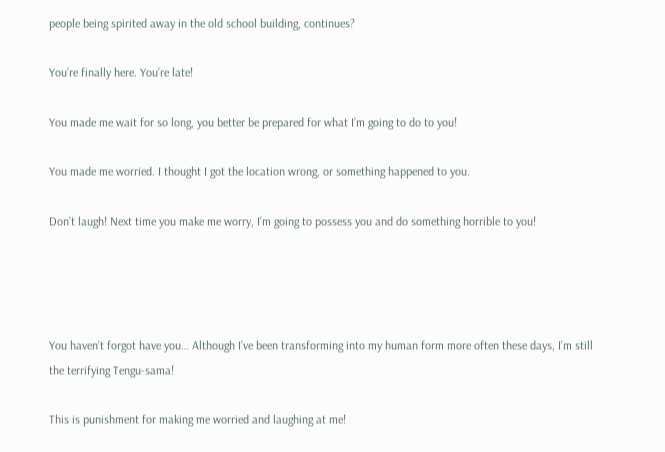people being spirited away in the old school building, continues?

You’re finally here. You’re late!

You made me wait for so long, you better be prepared for what I’m going to do to you!

You made me worried. I thought I got the location wrong, or something happened to you.

Don’t laugh! Next time you make me worry, I’m going to possess you and do something horrible to you!




You haven’t forgot have you… Although I’ve been transforming into my human form more often these days, I’m still the terrifying Tengu-sama!

This is punishment for making me worried and laughing at me!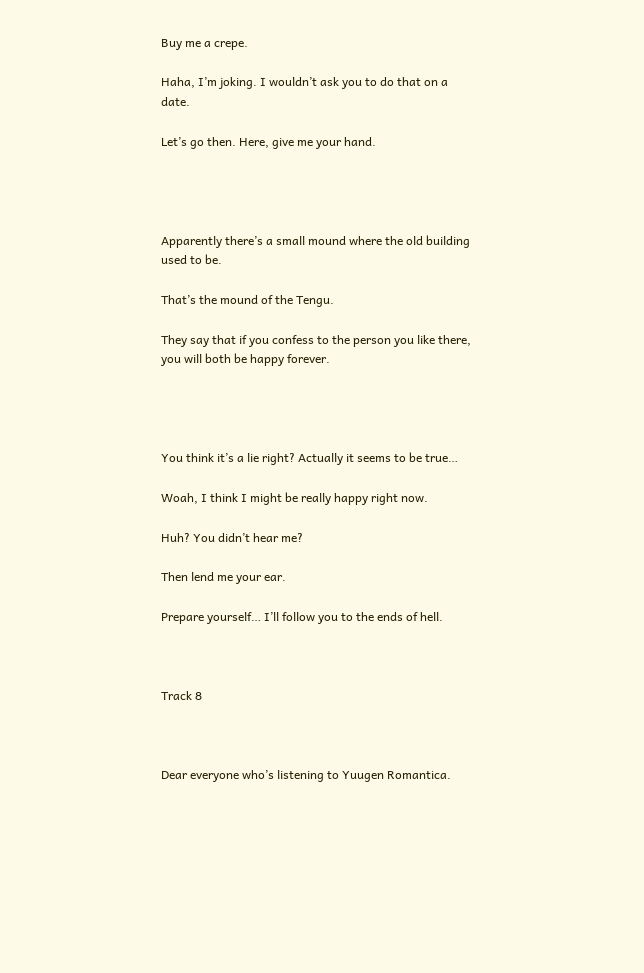Buy me a crepe.

Haha, I’m joking. I wouldn’t ask you to do that on a date.

Let’s go then. Here, give me your hand.




Apparently there’s a small mound where the old building used to be.

That’s the mound of the Tengu.

They say that if you confess to the person you like there, you will both be happy forever.




You think it’s a lie right? Actually it seems to be true…

Woah, I think I might be really happy right now.

Huh? You didn’t hear me?

Then lend me your ear.

Prepare yourself… I’ll follow you to the ends of hell.



Track 8



Dear everyone who’s listening to Yuugen Romantica.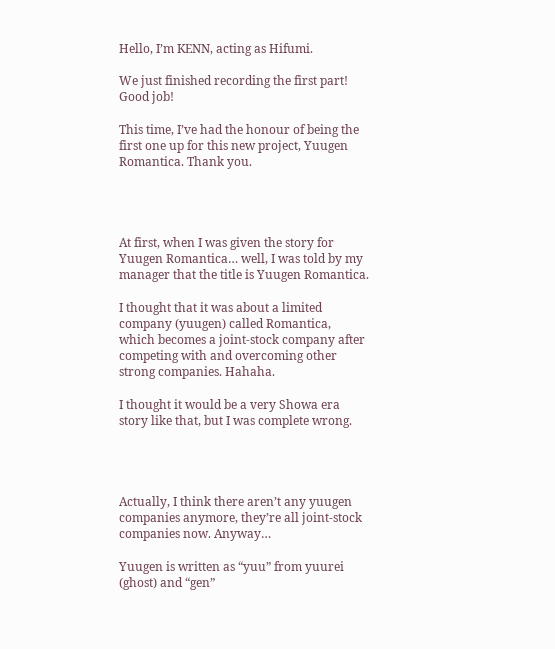Hello, I’m KENN, acting as Hifumi.

We just finished recording the first part! Good job!

This time, I’ve had the honour of being the first one up for this new project, Yuugen Romantica. Thank you.




At first, when I was given the story for Yuugen Romantica… well, I was told by my manager that the title is Yuugen Romantica.

I thought that it was about a limited company (yuugen) called Romantica, which becomes a joint-stock company after competing with and overcoming other strong companies. Hahaha.

I thought it would be a very Showa era story like that, but I was complete wrong.




Actually, I think there aren’t any yuugen companies anymore, they’re all joint-stock companies now. Anyway…

Yuugen is written as “yuu” from yuurei (ghost) and “gen”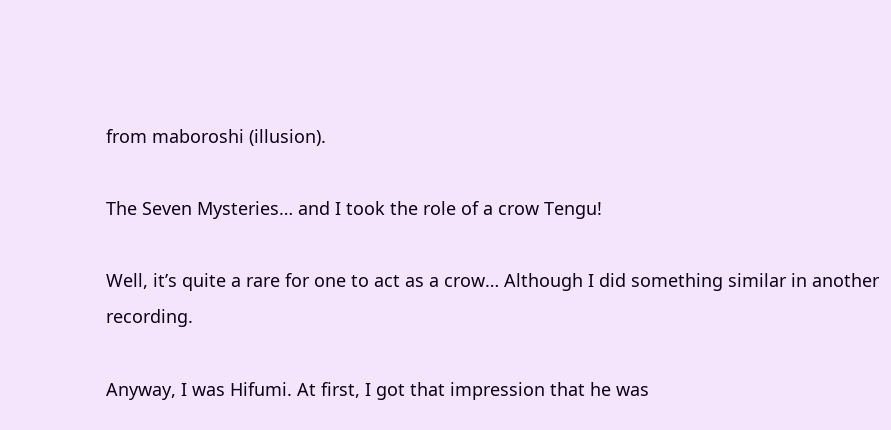from maboroshi (illusion).

The Seven Mysteries… and I took the role of a crow Tengu!

Well, it’s quite a rare for one to act as a crow… Although I did something similar in another recording.

Anyway, I was Hifumi. At first, I got that impression that he was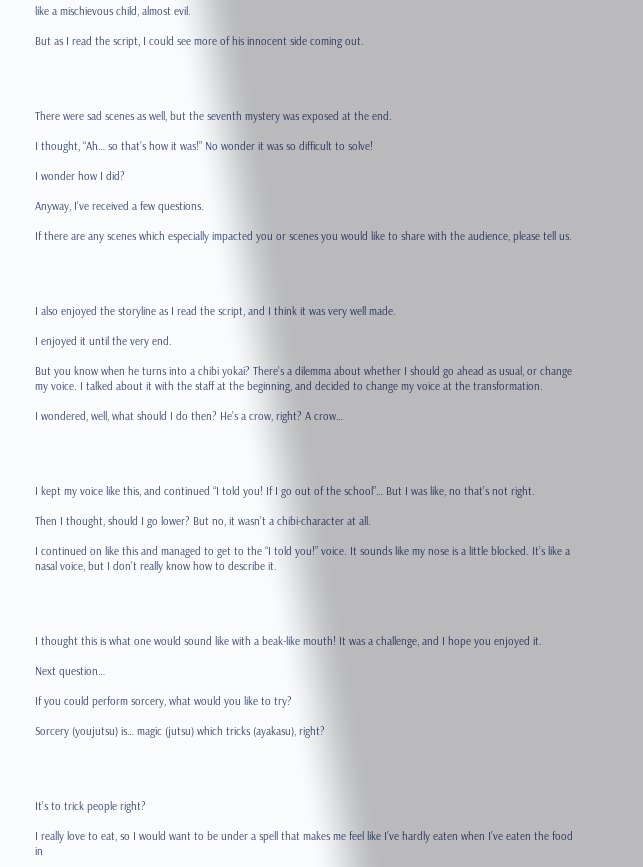like a mischievous child, almost evil.

But as I read the script, I could see more of his innocent side coming out.




There were sad scenes as well, but the seventh mystery was exposed at the end.

I thought, “Ah… so that’s how it was!” No wonder it was so difficult to solve!

I wonder how I did?

Anyway, I’ve received a few questions.

If there are any scenes which especially impacted you or scenes you would like to share with the audience, please tell us.




I also enjoyed the storyline as I read the script, and I think it was very well made.

I enjoyed it until the very end.

But you know when he turns into a chibi yokai? There’s a dilemma about whether I should go ahead as usual, or change my voice. I talked about it with the staff at the beginning, and decided to change my voice at the transformation.

I wondered, well, what should I do then? He’s a crow, right? A crow…




I kept my voice like this, and continued “I told you! If I go out of the school”… But I was like, no that’s not right.

Then I thought, should I go lower? But no, it wasn’t a chibi-character at all.

I continued on like this and managed to get to the “I told you!” voice. It sounds like my nose is a little blocked. It’s like a nasal voice, but I don’t really know how to describe it.




I thought this is what one would sound like with a beak-like mouth! It was a challenge, and I hope you enjoyed it.

Next question…

If you could perform sorcery, what would you like to try?

Sorcery (youjutsu) is… magic (jutsu) which tricks (ayakasu), right?




It’s to trick people right?

I really love to eat, so I would want to be under a spell that makes me feel like I’ve hardly eaten when I’ve eaten the food in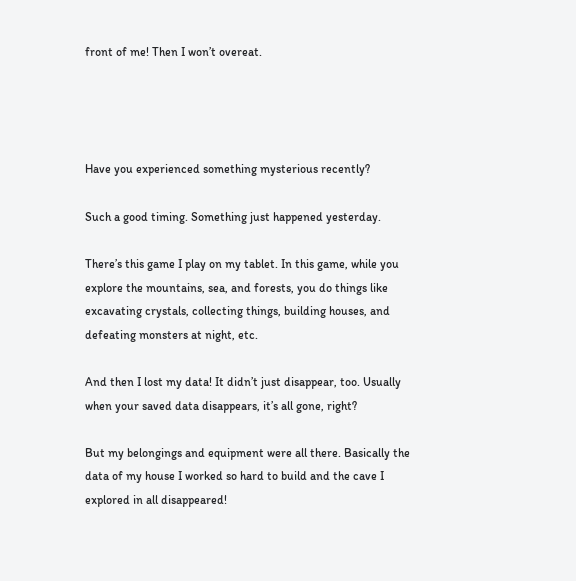front of me! Then I won’t overeat.




Have you experienced something mysterious recently?

Such a good timing. Something just happened yesterday.

There’s this game I play on my tablet. In this game, while you explore the mountains, sea, and forests, you do things like excavating crystals, collecting things, building houses, and defeating monsters at night, etc.

And then I lost my data! It didn’t just disappear, too. Usually when your saved data disappears, it’s all gone, right?

But my belongings and equipment were all there. Basically the data of my house I worked so hard to build and the cave I explored in all disappeared!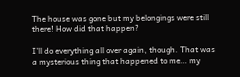The house was gone but my belongings were still there! How did that happen?

I’ll do everything all over again, though. That was a mysterious thing that happened to me… my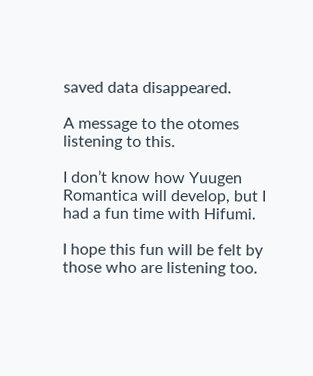saved data disappeared.

A message to the otomes listening to this.

I don’t know how Yuugen Romantica will develop, but I had a fun time with Hifumi.

I hope this fun will be felt by those who are listening too.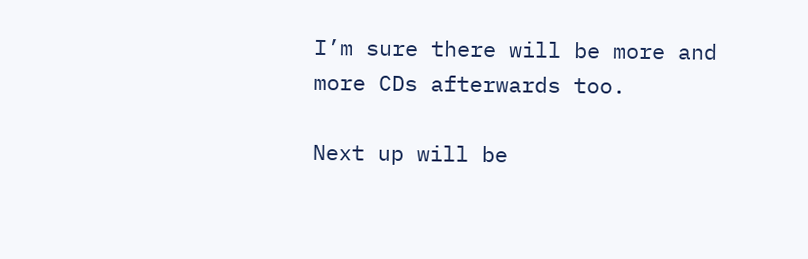I’m sure there will be more and more CDs afterwards too.

Next up will be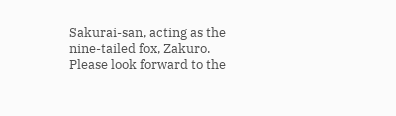Sakurai-san, acting as the nine-tailed fox, Zakuro. Please look forward to the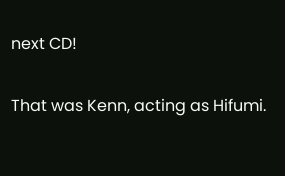next CD!

That was Kenn, acting as Hifumi.